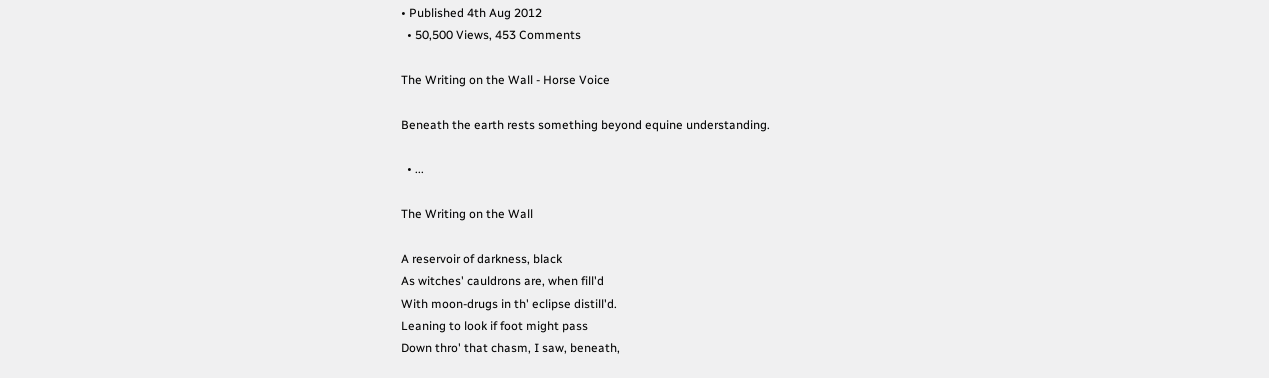• Published 4th Aug 2012
  • 50,500 Views, 453 Comments

The Writing on the Wall - Horse Voice

Beneath the earth rests something beyond equine understanding.

  • ...

The Writing on the Wall

A reservoir of darkness, black
As witches' cauldrons are, when fill'd
With moon-drugs in th' eclipse distill'd.
Leaning to look if foot might pass
Down thro' that chasm, I saw, beneath,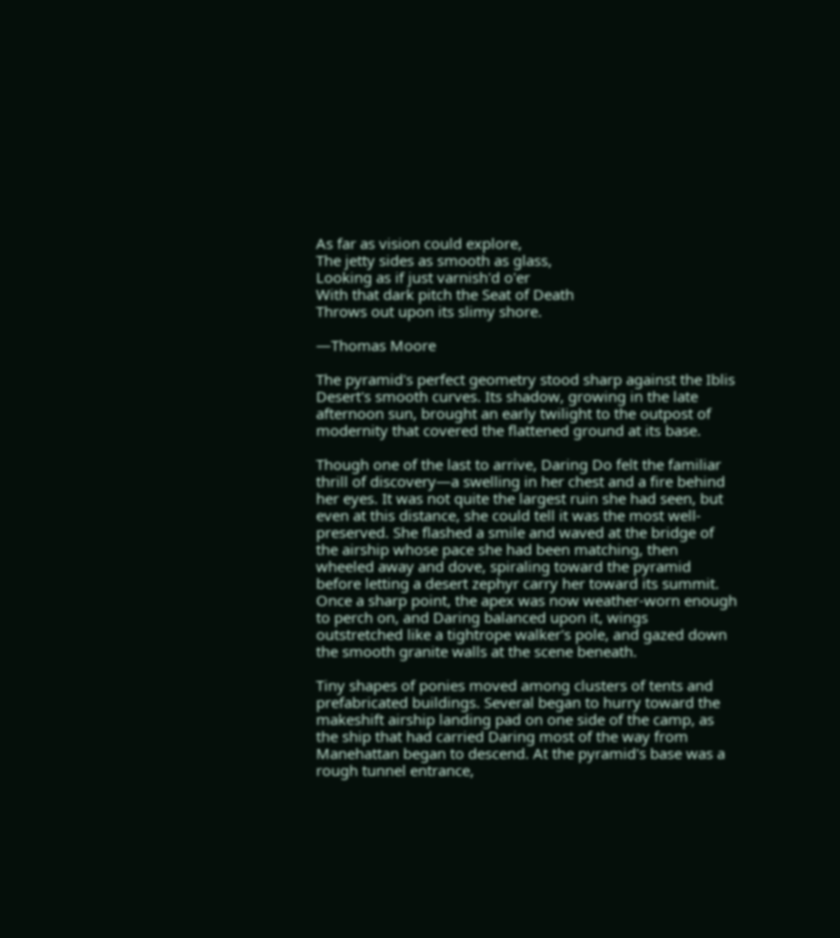As far as vision could explore,
The jetty sides as smooth as glass,
Looking as if just varnish'd o'er
With that dark pitch the Seat of Death
Throws out upon its slimy shore.

—Thomas Moore

The pyramid's perfect geometry stood sharp against the Iblis Desert's smooth curves. Its shadow, growing in the late afternoon sun, brought an early twilight to the outpost of modernity that covered the flattened ground at its base.

Though one of the last to arrive, Daring Do felt the familiar thrill of discovery—a swelling in her chest and a fire behind her eyes. It was not quite the largest ruin she had seen, but even at this distance, she could tell it was the most well-preserved. She flashed a smile and waved at the bridge of the airship whose pace she had been matching, then wheeled away and dove, spiraling toward the pyramid before letting a desert zephyr carry her toward its summit. Once a sharp point, the apex was now weather-worn enough to perch on, and Daring balanced upon it, wings outstretched like a tightrope walker's pole, and gazed down the smooth granite walls at the scene beneath.

Tiny shapes of ponies moved among clusters of tents and prefabricated buildings. Several began to hurry toward the makeshift airship landing pad on one side of the camp, as the ship that had carried Daring most of the way from Manehattan began to descend. At the pyramid's base was a rough tunnel entrance,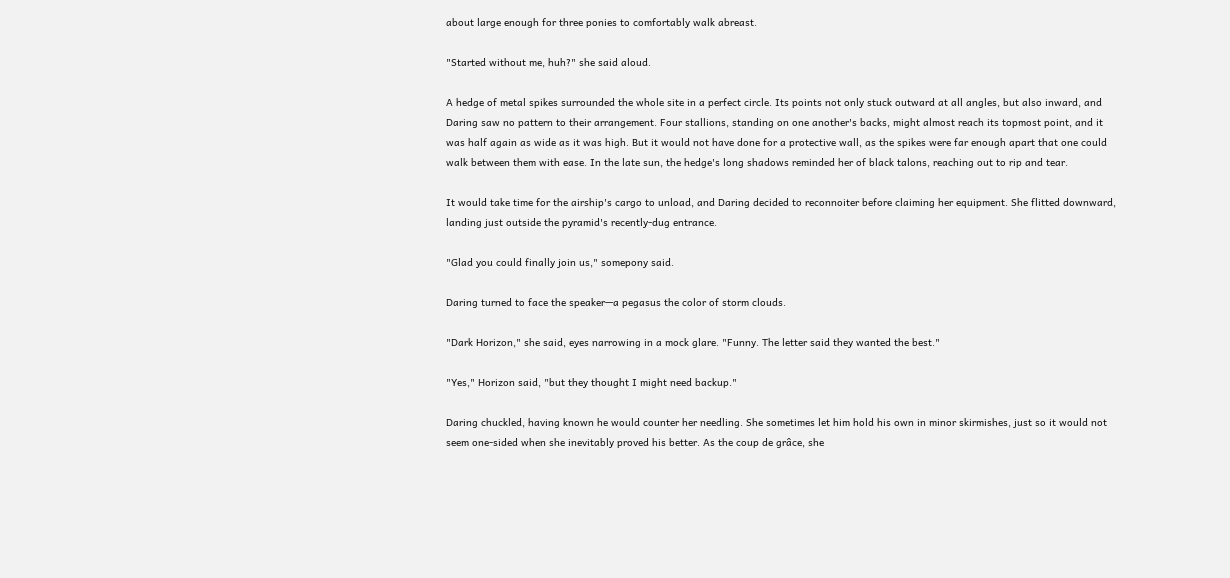about large enough for three ponies to comfortably walk abreast.

"Started without me, huh?" she said aloud.

A hedge of metal spikes surrounded the whole site in a perfect circle. Its points not only stuck outward at all angles, but also inward, and Daring saw no pattern to their arrangement. Four stallions, standing on one another's backs, might almost reach its topmost point, and it was half again as wide as it was high. But it would not have done for a protective wall, as the spikes were far enough apart that one could walk between them with ease. In the late sun, the hedge's long shadows reminded her of black talons, reaching out to rip and tear.

It would take time for the airship's cargo to unload, and Daring decided to reconnoiter before claiming her equipment. She flitted downward, landing just outside the pyramid's recently-dug entrance.

"Glad you could finally join us," somepony said.

Daring turned to face the speaker—a pegasus the color of storm clouds.

"Dark Horizon," she said, eyes narrowing in a mock glare. "Funny. The letter said they wanted the best."

"Yes," Horizon said, "but they thought I might need backup."

Daring chuckled, having known he would counter her needling. She sometimes let him hold his own in minor skirmishes, just so it would not seem one-sided when she inevitably proved his better. As the coup de grâce, she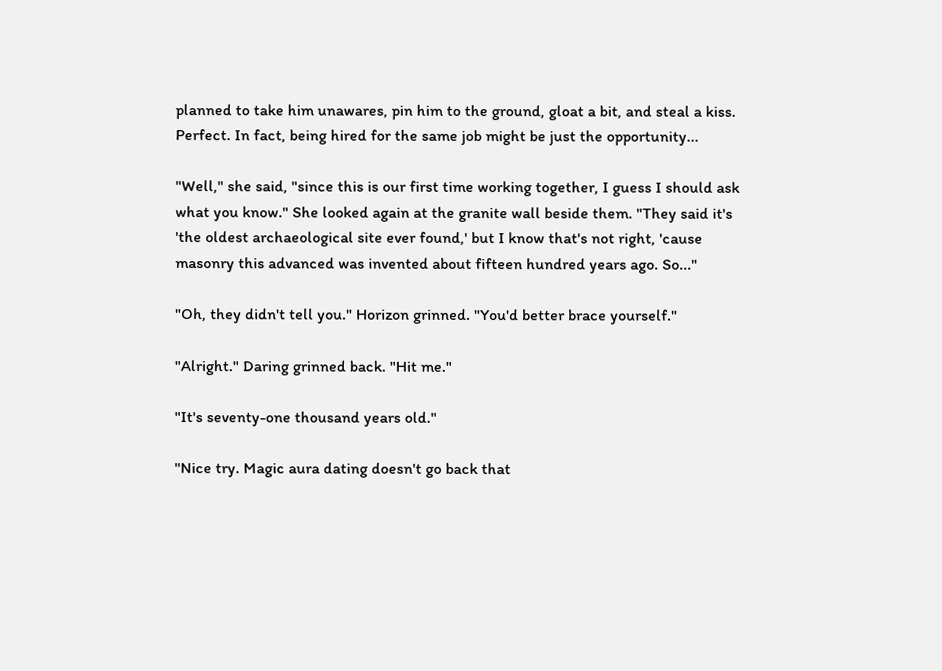planned to take him unawares, pin him to the ground, gloat a bit, and steal a kiss. Perfect. In fact, being hired for the same job might be just the opportunity...

"Well," she said, "since this is our first time working together, I guess I should ask what you know." She looked again at the granite wall beside them. "They said it's 'the oldest archaeological site ever found,' but I know that's not right, 'cause masonry this advanced was invented about fifteen hundred years ago. So..."

"Oh, they didn't tell you." Horizon grinned. "You'd better brace yourself."

"Alright." Daring grinned back. "Hit me."

"It's seventy-one thousand years old."

"Nice try. Magic aura dating doesn't go back that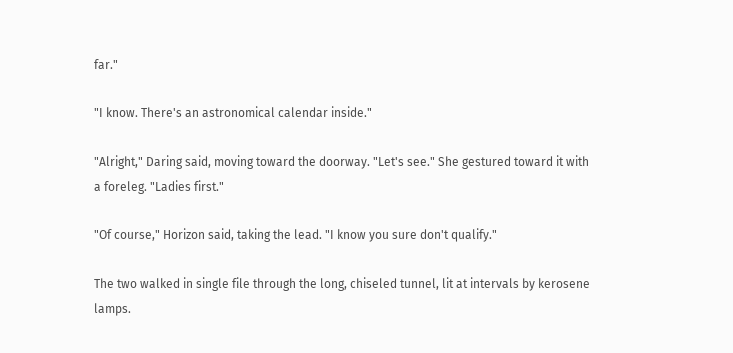far."

"I know. There's an astronomical calendar inside."

"Alright," Daring said, moving toward the doorway. "Let's see." She gestured toward it with a foreleg. "Ladies first."

"Of course," Horizon said, taking the lead. "I know you sure don't qualify."

The two walked in single file through the long, chiseled tunnel, lit at intervals by kerosene lamps.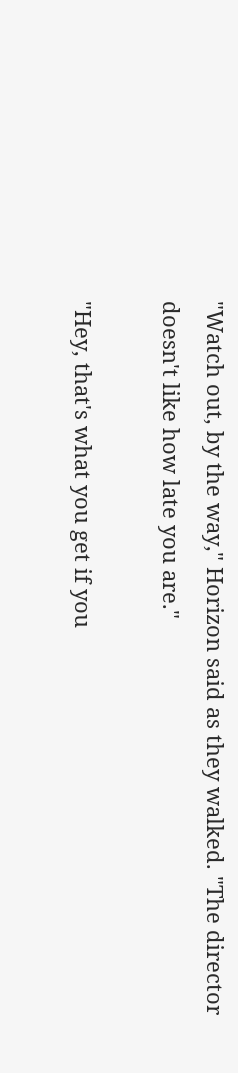"Watch out, by the way," Horizon said as they walked. "The director doesn't like how late you are."

"Hey, that's what you get if you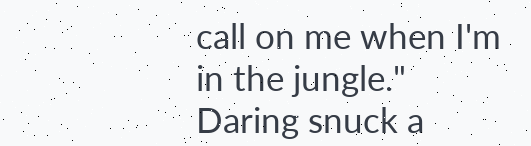call on me when I'm in the jungle." Daring snuck a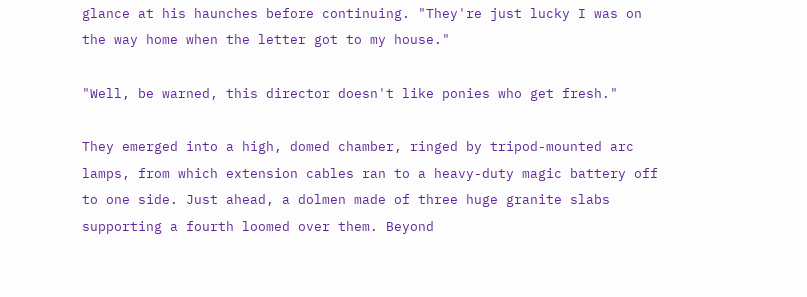glance at his haunches before continuing. "They're just lucky I was on the way home when the letter got to my house."

"Well, be warned, this director doesn't like ponies who get fresh."

They emerged into a high, domed chamber, ringed by tripod-mounted arc lamps, from which extension cables ran to a heavy-duty magic battery off to one side. Just ahead, a dolmen made of three huge granite slabs supporting a fourth loomed over them. Beyond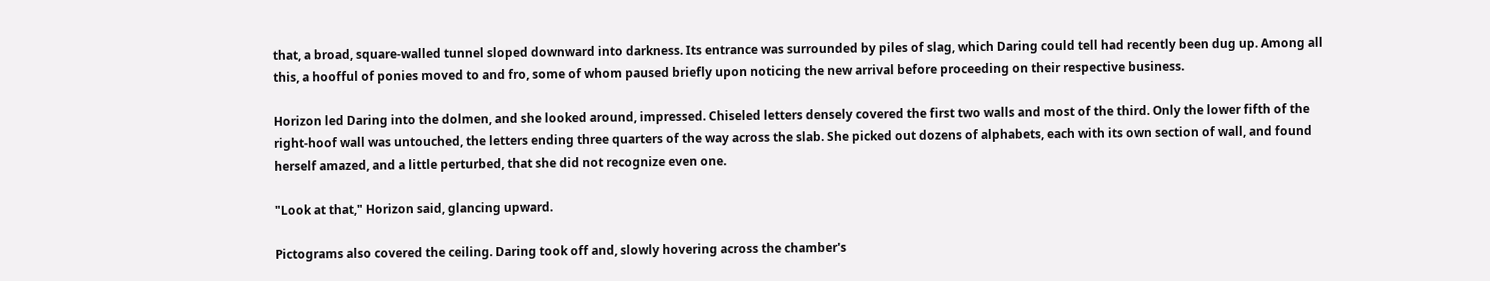that, a broad, square-walled tunnel sloped downward into darkness. Its entrance was surrounded by piles of slag, which Daring could tell had recently been dug up. Among all this, a hoofful of ponies moved to and fro, some of whom paused briefly upon noticing the new arrival before proceeding on their respective business.

Horizon led Daring into the dolmen, and she looked around, impressed. Chiseled letters densely covered the first two walls and most of the third. Only the lower fifth of the right-hoof wall was untouched, the letters ending three quarters of the way across the slab. She picked out dozens of alphabets, each with its own section of wall, and found herself amazed, and a little perturbed, that she did not recognize even one.

"Look at that," Horizon said, glancing upward.

Pictograms also covered the ceiling. Daring took off and, slowly hovering across the chamber's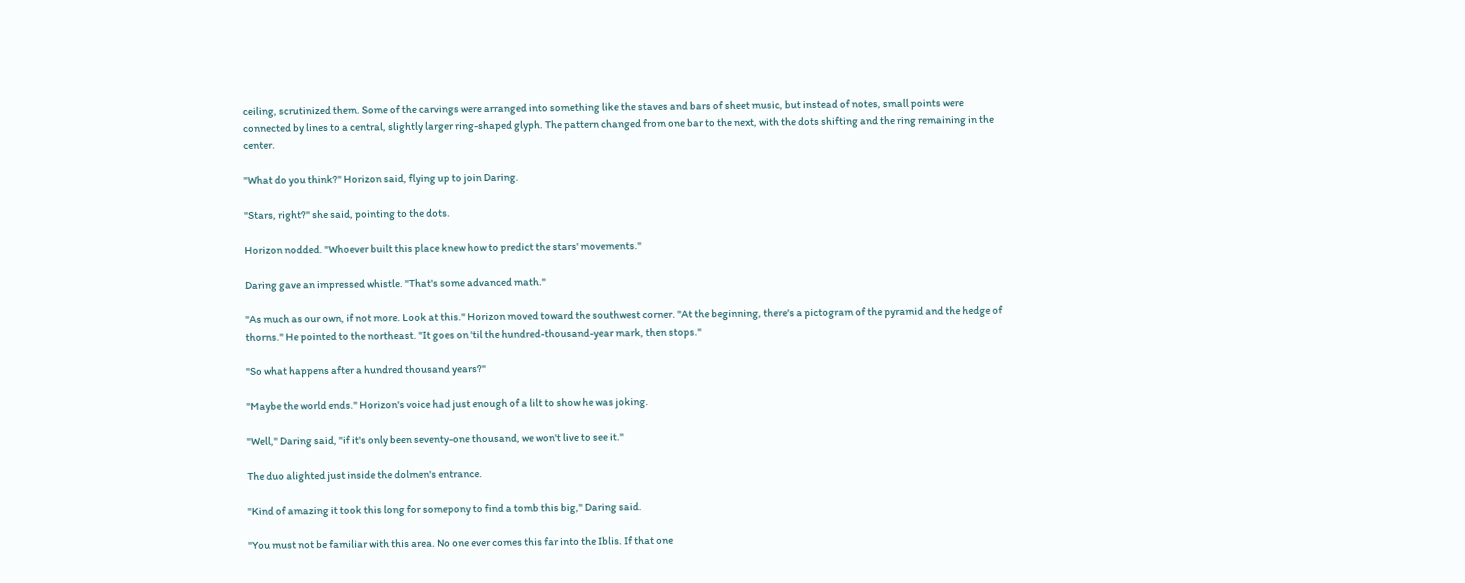ceiling, scrutinized them. Some of the carvings were arranged into something like the staves and bars of sheet music, but instead of notes, small points were connected by lines to a central, slightly larger ring-shaped glyph. The pattern changed from one bar to the next, with the dots shifting and the ring remaining in the center.

"What do you think?" Horizon said, flying up to join Daring.

"Stars, right?" she said, pointing to the dots.

Horizon nodded. "Whoever built this place knew how to predict the stars' movements."

Daring gave an impressed whistle. "That's some advanced math."

"As much as our own, if not more. Look at this." Horizon moved toward the southwest corner. "At the beginning, there's a pictogram of the pyramid and the hedge of thorns." He pointed to the northeast. "It goes on 'til the hundred-thousand-year mark, then stops."

"So what happens after a hundred thousand years?"

"Maybe the world ends." Horizon's voice had just enough of a lilt to show he was joking.

"Well," Daring said, "if it's only been seventy-one thousand, we won't live to see it."

The duo alighted just inside the dolmen's entrance.

"Kind of amazing it took this long for somepony to find a tomb this big," Daring said.

"You must not be familiar with this area. No one ever comes this far into the Iblis. If that one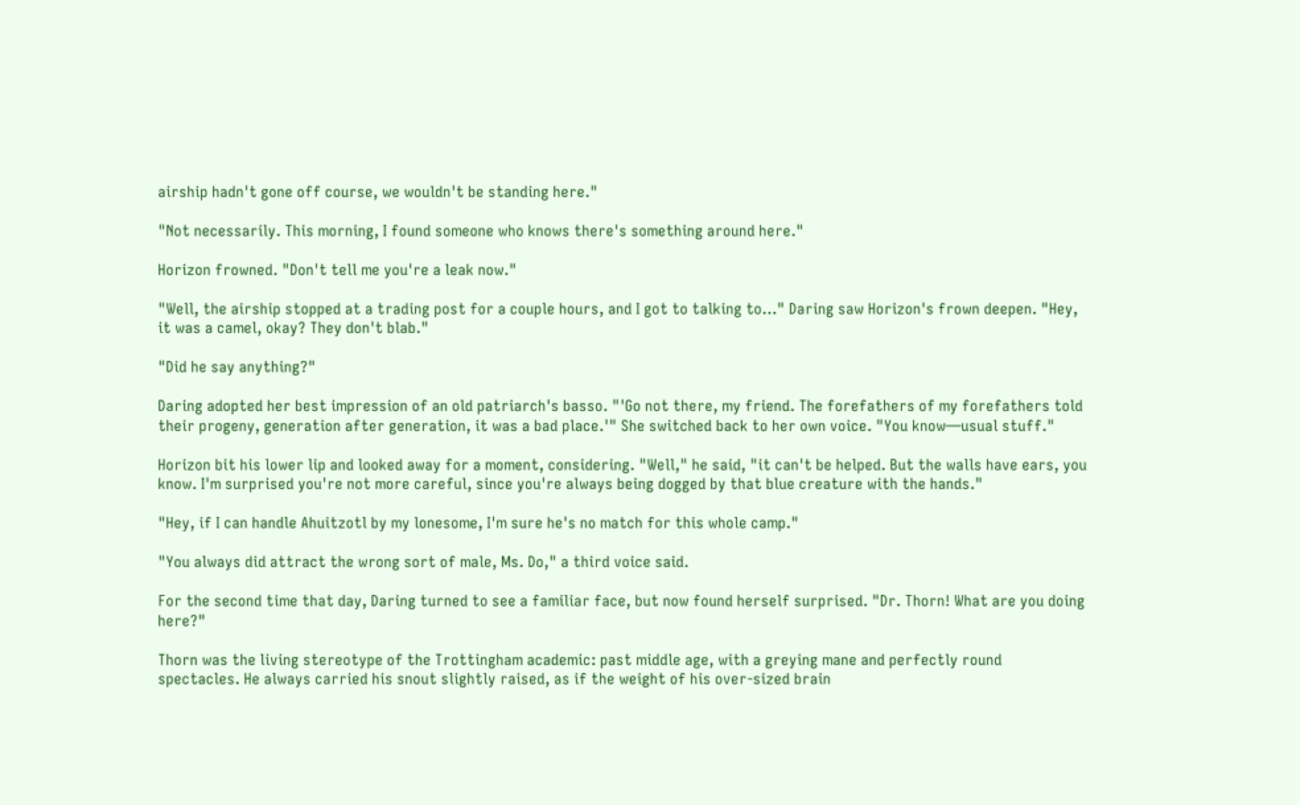airship hadn't gone off course, we wouldn't be standing here."

"Not necessarily. This morning, I found someone who knows there's something around here."

Horizon frowned. "Don't tell me you're a leak now."

"Well, the airship stopped at a trading post for a couple hours, and I got to talking to..." Daring saw Horizon's frown deepen. "Hey, it was a camel, okay? They don't blab."

"Did he say anything?"

Daring adopted her best impression of an old patriarch's basso. "'Go not there, my friend. The forefathers of my forefathers told their progeny, generation after generation, it was a bad place.'" She switched back to her own voice. "You know—usual stuff."

Horizon bit his lower lip and looked away for a moment, considering. "Well," he said, "it can't be helped. But the walls have ears, you know. I'm surprised you're not more careful, since you're always being dogged by that blue creature with the hands."

"Hey, if I can handle Ahuitzotl by my lonesome, I'm sure he's no match for this whole camp."

"You always did attract the wrong sort of male, Ms. Do," a third voice said.

For the second time that day, Daring turned to see a familiar face, but now found herself surprised. "Dr. Thorn! What are you doing here?"

Thorn was the living stereotype of the Trottingham academic: past middle age, with a greying mane and perfectly round spectacles. He always carried his snout slightly raised, as if the weight of his over-sized brain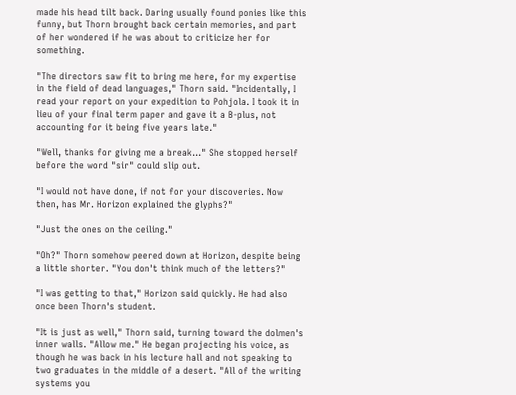made his head tilt back. Daring usually found ponies like this funny, but Thorn brought back certain memories, and part of her wondered if he was about to criticize her for something.

"The directors saw fit to bring me here, for my expertise in the field of dead languages," Thorn said. "Incidentally, I read your report on your expedition to Pohjola. I took it in lieu of your final term paper and gave it a B-plus, not accounting for it being five years late."

"Well, thanks for giving me a break..." She stopped herself before the word "sir" could slip out.

"I would not have done, if not for your discoveries. Now then, has Mr. Horizon explained the glyphs?"

"Just the ones on the ceiling."

"Oh?" Thorn somehow peered down at Horizon, despite being a little shorter. "You don't think much of the letters?"

"I was getting to that," Horizon said quickly. He had also once been Thorn's student.

"It is just as well," Thorn said, turning toward the dolmen's inner walls. "Allow me." He began projecting his voice, as though he was back in his lecture hall and not speaking to two graduates in the middle of a desert. "All of the writing systems you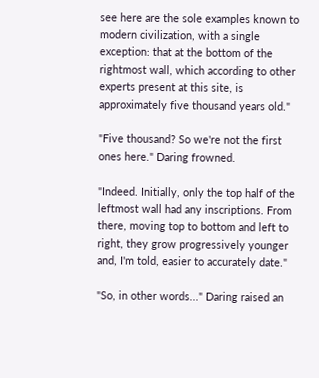see here are the sole examples known to modern civilization, with a single exception: that at the bottom of the rightmost wall, which according to other experts present at this site, is approximately five thousand years old."

"Five thousand? So we're not the first ones here." Daring frowned.

"Indeed. Initially, only the top half of the leftmost wall had any inscriptions. From there, moving top to bottom and left to right, they grow progressively younger and, I'm told, easier to accurately date."

"So, in other words..." Daring raised an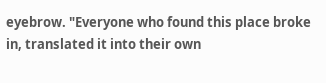eyebrow. "Everyone who found this place broke in, translated it into their own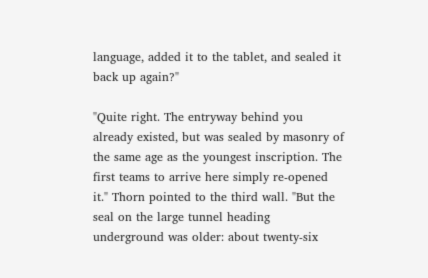language, added it to the tablet, and sealed it back up again?"

"Quite right. The entryway behind you already existed, but was sealed by masonry of the same age as the youngest inscription. The first teams to arrive here simply re-opened it." Thorn pointed to the third wall. "But the seal on the large tunnel heading underground was older: about twenty-six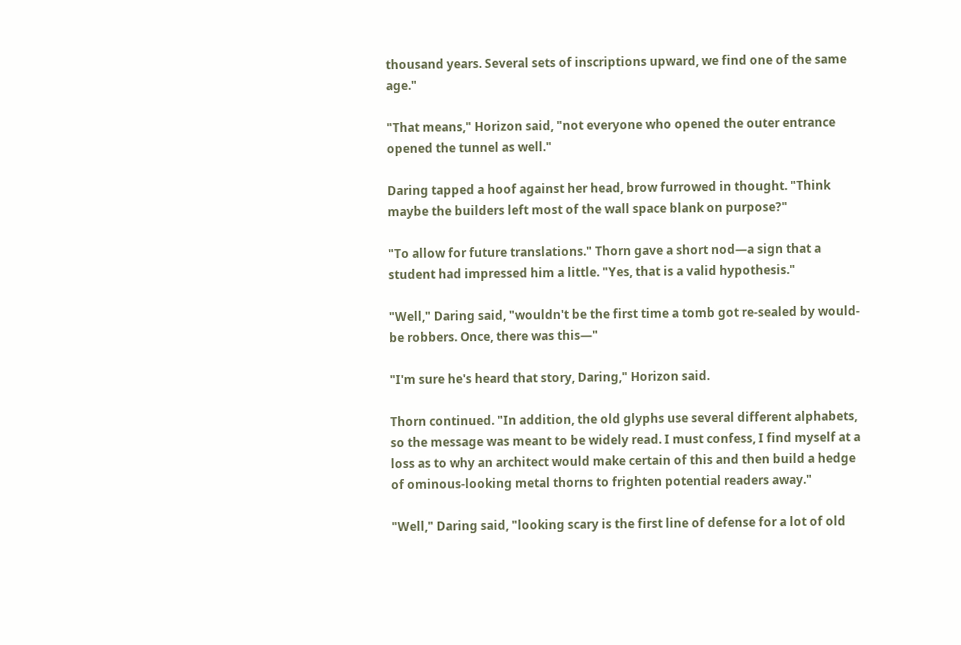thousand years. Several sets of inscriptions upward, we find one of the same age."

"That means," Horizon said, "not everyone who opened the outer entrance opened the tunnel as well."

Daring tapped a hoof against her head, brow furrowed in thought. "Think maybe the builders left most of the wall space blank on purpose?"

"To allow for future translations." Thorn gave a short nod—a sign that a student had impressed him a little. "Yes, that is a valid hypothesis."

"Well," Daring said, "wouldn't be the first time a tomb got re-sealed by would-be robbers. Once, there was this—"

"I'm sure he's heard that story, Daring," Horizon said.

Thorn continued. "In addition, the old glyphs use several different alphabets, so the message was meant to be widely read. I must confess, I find myself at a loss as to why an architect would make certain of this and then build a hedge of ominous-looking metal thorns to frighten potential readers away."

"Well," Daring said, "looking scary is the first line of defense for a lot of old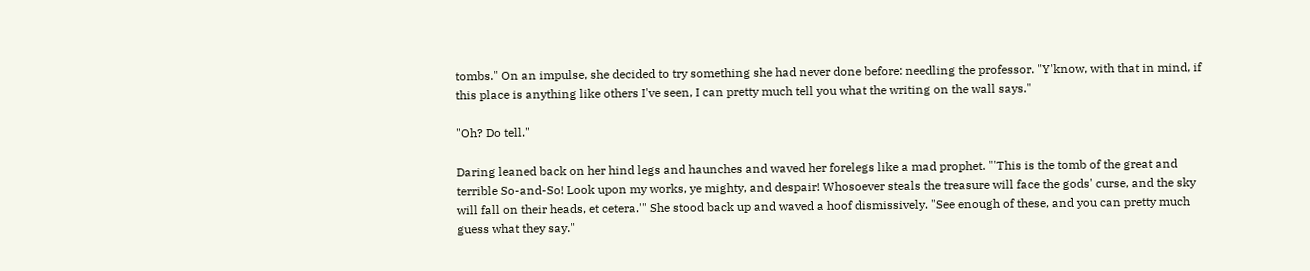tombs." On an impulse, she decided to try something she had never done before: needling the professor. "Y'know, with that in mind, if this place is anything like others I've seen, I can pretty much tell you what the writing on the wall says."

"Oh? Do tell."

Daring leaned back on her hind legs and haunches and waved her forelegs like a mad prophet. "'This is the tomb of the great and terrible So-and-So! Look upon my works, ye mighty, and despair! Whosoever steals the treasure will face the gods' curse, and the sky will fall on their heads, et cetera.'" She stood back up and waved a hoof dismissively. "See enough of these, and you can pretty much guess what they say."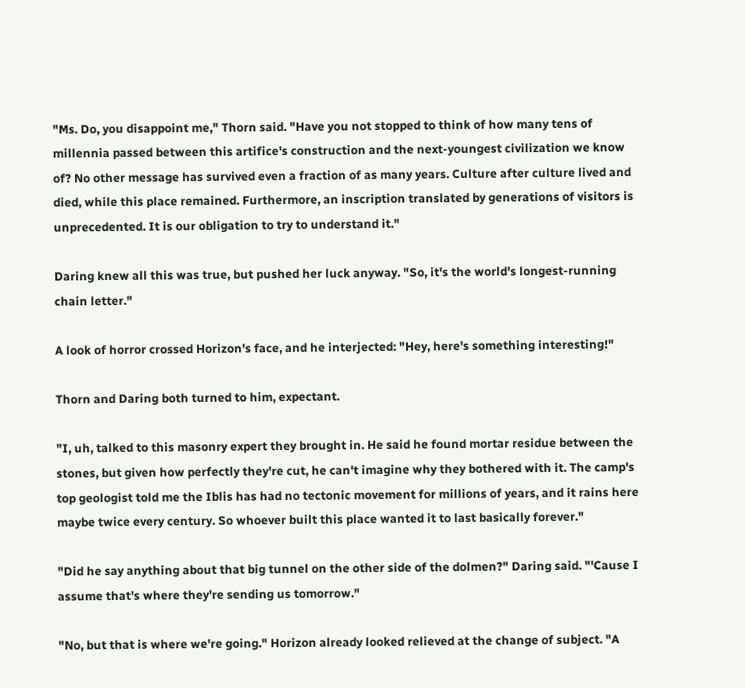"Ms. Do, you disappoint me," Thorn said. "Have you not stopped to think of how many tens of millennia passed between this artifice's construction and the next-youngest civilization we know of? No other message has survived even a fraction of as many years. Culture after culture lived and died, while this place remained. Furthermore, an inscription translated by generations of visitors is unprecedented. It is our obligation to try to understand it."

Daring knew all this was true, but pushed her luck anyway. "So, it's the world's longest-running chain letter."

A look of horror crossed Horizon's face, and he interjected: "Hey, here's something interesting!"

Thorn and Daring both turned to him, expectant.

"I, uh, talked to this masonry expert they brought in. He said he found mortar residue between the stones, but given how perfectly they're cut, he can't imagine why they bothered with it. The camp's top geologist told me the Iblis has had no tectonic movement for millions of years, and it rains here maybe twice every century. So whoever built this place wanted it to last basically forever."

"Did he say anything about that big tunnel on the other side of the dolmen?" Daring said. "'Cause I assume that's where they're sending us tomorrow."

"No, but that is where we're going." Horizon already looked relieved at the change of subject. "A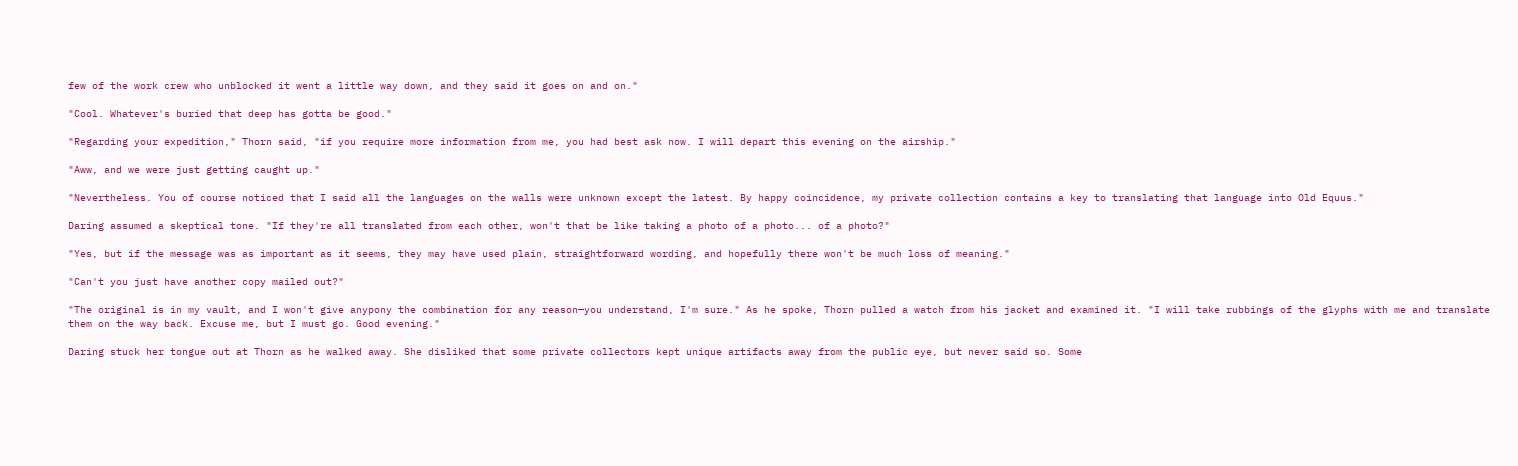few of the work crew who unblocked it went a little way down, and they said it goes on and on."

"Cool. Whatever's buried that deep has gotta be good."

"Regarding your expedition," Thorn said, "if you require more information from me, you had best ask now. I will depart this evening on the airship."

"Aww, and we were just getting caught up."

"Nevertheless. You of course noticed that I said all the languages on the walls were unknown except the latest. By happy coincidence, my private collection contains a key to translating that language into Old Equus."

Daring assumed a skeptical tone. "If they're all translated from each other, won't that be like taking a photo of a photo... of a photo?"

"Yes, but if the message was as important as it seems, they may have used plain, straightforward wording, and hopefully there won't be much loss of meaning."

"Can't you just have another copy mailed out?"

"The original is in my vault, and I won't give anypony the combination for any reason—you understand, I'm sure." As he spoke, Thorn pulled a watch from his jacket and examined it. "I will take rubbings of the glyphs with me and translate them on the way back. Excuse me, but I must go. Good evening."

Daring stuck her tongue out at Thorn as he walked away. She disliked that some private collectors kept unique artifacts away from the public eye, but never said so. Some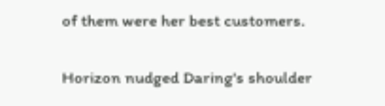of them were her best customers.

Horizon nudged Daring's shoulder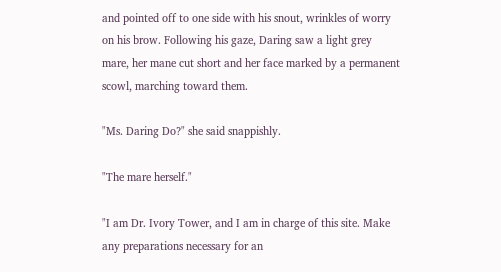and pointed off to one side with his snout, wrinkles of worry on his brow. Following his gaze, Daring saw a light grey mare, her mane cut short and her face marked by a permanent scowl, marching toward them.

"Ms. Daring Do?" she said snappishly.

"The mare herself."

"I am Dr. Ivory Tower, and I am in charge of this site. Make any preparations necessary for an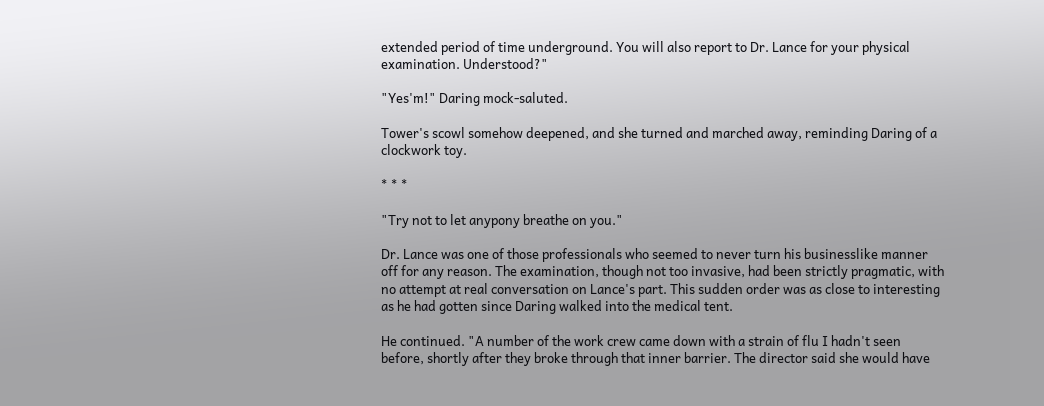extended period of time underground. You will also report to Dr. Lance for your physical examination. Understood?"

"Yes'm!" Daring mock-saluted.

Tower's scowl somehow deepened, and she turned and marched away, reminding Daring of a clockwork toy.

* * *

"Try not to let anypony breathe on you."

Dr. Lance was one of those professionals who seemed to never turn his businesslike manner off for any reason. The examination, though not too invasive, had been strictly pragmatic, with no attempt at real conversation on Lance's part. This sudden order was as close to interesting as he had gotten since Daring walked into the medical tent.

He continued. "A number of the work crew came down with a strain of flu I hadn't seen before, shortly after they broke through that inner barrier. The director said she would have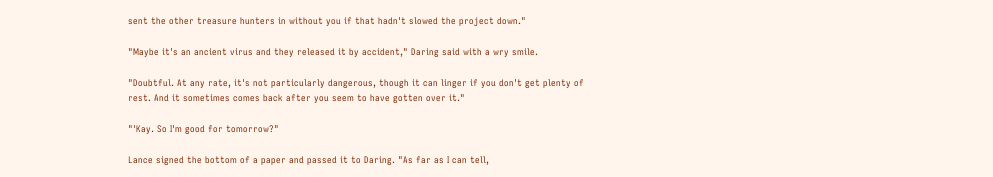sent the other treasure hunters in without you if that hadn't slowed the project down."

"Maybe it's an ancient virus and they released it by accident," Daring said with a wry smile.

"Doubtful. At any rate, it's not particularly dangerous, though it can linger if you don't get plenty of rest. And it sometimes comes back after you seem to have gotten over it."

"'Kay. So I'm good for tomorrow?"

Lance signed the bottom of a paper and passed it to Daring. "As far as I can tell,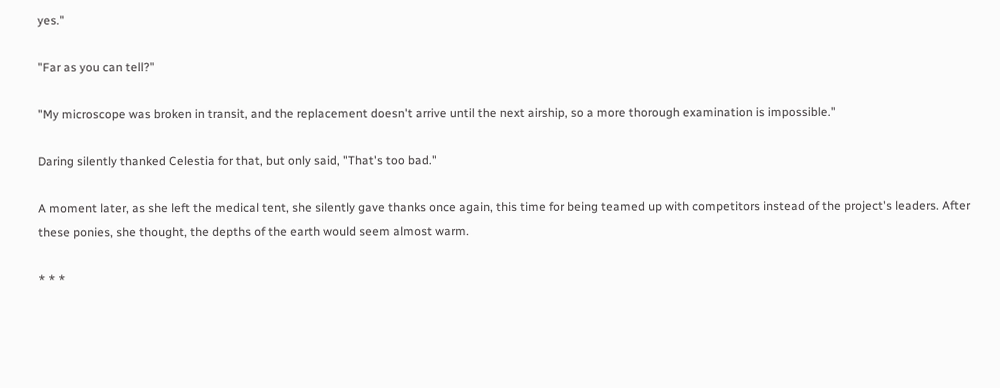yes."

"Far as you can tell?"

"My microscope was broken in transit, and the replacement doesn't arrive until the next airship, so a more thorough examination is impossible."

Daring silently thanked Celestia for that, but only said, "That's too bad."

A moment later, as she left the medical tent, she silently gave thanks once again, this time for being teamed up with competitors instead of the project's leaders. After these ponies, she thought, the depths of the earth would seem almost warm.

* * *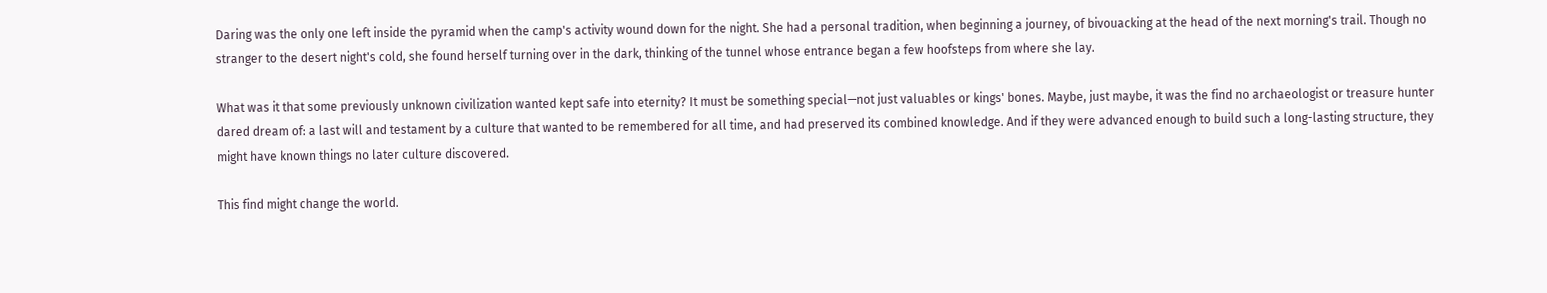Daring was the only one left inside the pyramid when the camp's activity wound down for the night. She had a personal tradition, when beginning a journey, of bivouacking at the head of the next morning's trail. Though no stranger to the desert night's cold, she found herself turning over in the dark, thinking of the tunnel whose entrance began a few hoofsteps from where she lay.

What was it that some previously unknown civilization wanted kept safe into eternity? It must be something special—not just valuables or kings' bones. Maybe, just maybe, it was the find no archaeologist or treasure hunter dared dream of: a last will and testament by a culture that wanted to be remembered for all time, and had preserved its combined knowledge. And if they were advanced enough to build such a long-lasting structure, they might have known things no later culture discovered.

This find might change the world.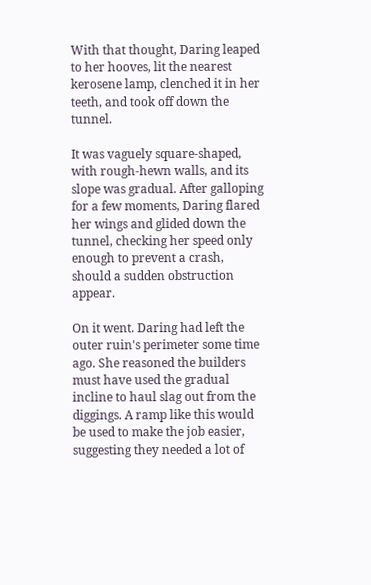With that thought, Daring leaped to her hooves, lit the nearest kerosene lamp, clenched it in her teeth, and took off down the tunnel.

It was vaguely square-shaped, with rough-hewn walls, and its slope was gradual. After galloping for a few moments, Daring flared her wings and glided down the tunnel, checking her speed only enough to prevent a crash, should a sudden obstruction appear.

On it went. Daring had left the outer ruin's perimeter some time ago. She reasoned the builders must have used the gradual incline to haul slag out from the diggings. A ramp like this would be used to make the job easier, suggesting they needed a lot of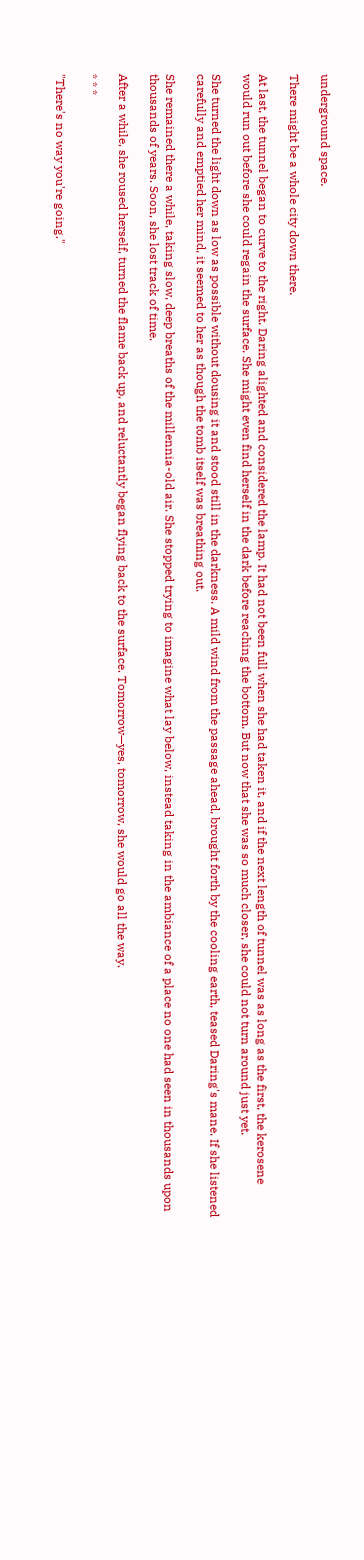underground space.

There might be a whole city down there.

At last, the tunnel began to curve to the right. Daring alighted and considered the lamp. It had not been full when she had taken it, and if the next length of tunnel was as long as the first, the kerosene would run out before she could regain the surface. She might even find herself in the dark before reaching the bottom. But now that she was so much closer, she could not turn around just yet.

She turned the light down as low as possible without dousing it and stood still in the darkness. A mild wind from the passage ahead, brought forth by the cooling earth, teased Daring's mane. If she listened carefully and emptied her mind, it seemed to her as though the tomb itself was breathing out.

She remained there a while, taking slow, deep breaths of the millennia-old air. She stopped trying to imagine what lay below, instead taking in the ambiance of a place no one had seen in thousands upon thousands of years. Soon, she lost track of time.

After a while, she roused herself, turned the flame back up, and reluctantly began flying back to the surface. Tomorrow—yes, tomorrow, she would go all the way.

* * *

"There's no way you're going."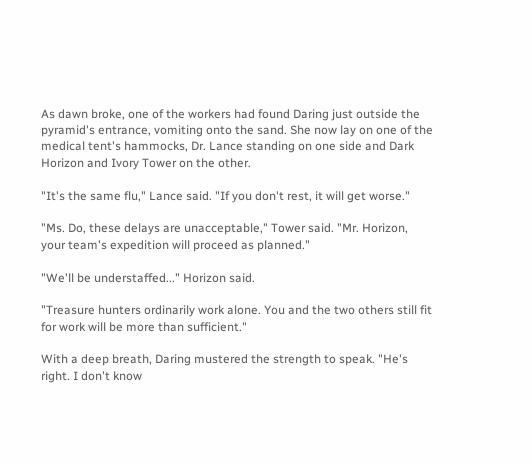As dawn broke, one of the workers had found Daring just outside the pyramid's entrance, vomiting onto the sand. She now lay on one of the medical tent's hammocks, Dr. Lance standing on one side and Dark Horizon and Ivory Tower on the other.

"It's the same flu," Lance said. "If you don't rest, it will get worse."

"Ms. Do, these delays are unacceptable," Tower said. "Mr. Horizon, your team's expedition will proceed as planned."

"We'll be understaffed..." Horizon said.

"Treasure hunters ordinarily work alone. You and the two others still fit for work will be more than sufficient."

With a deep breath, Daring mustered the strength to speak. "He's right. I don't know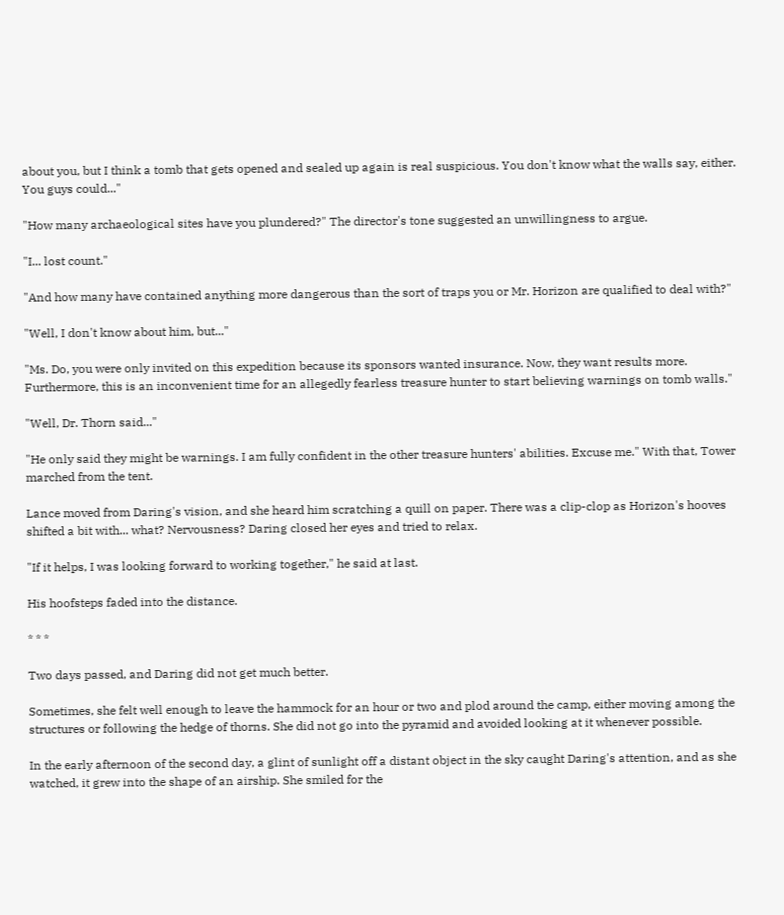about you, but I think a tomb that gets opened and sealed up again is real suspicious. You don't know what the walls say, either. You guys could..."

"How many archaeological sites have you plundered?" The director's tone suggested an unwillingness to argue.

"I... lost count."

"And how many have contained anything more dangerous than the sort of traps you or Mr. Horizon are qualified to deal with?"

"Well, I don't know about him, but..."

"Ms. Do, you were only invited on this expedition because its sponsors wanted insurance. Now, they want results more. Furthermore, this is an inconvenient time for an allegedly fearless treasure hunter to start believing warnings on tomb walls."

"Well, Dr. Thorn said..."

"He only said they might be warnings. I am fully confident in the other treasure hunters' abilities. Excuse me." With that, Tower marched from the tent.

Lance moved from Daring's vision, and she heard him scratching a quill on paper. There was a clip-clop as Horizon's hooves shifted a bit with... what? Nervousness? Daring closed her eyes and tried to relax.

"If it helps, I was looking forward to working together," he said at last.

His hoofsteps faded into the distance.

* * *

Two days passed, and Daring did not get much better.

Sometimes, she felt well enough to leave the hammock for an hour or two and plod around the camp, either moving among the structures or following the hedge of thorns. She did not go into the pyramid and avoided looking at it whenever possible.

In the early afternoon of the second day, a glint of sunlight off a distant object in the sky caught Daring's attention, and as she watched, it grew into the shape of an airship. She smiled for the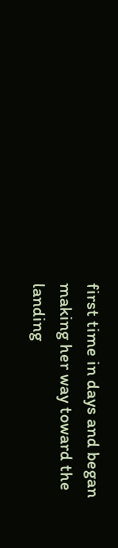first time in days and began making her way toward the landing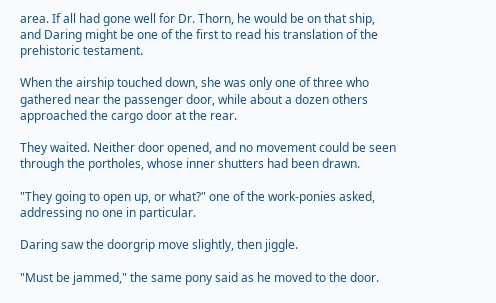area. If all had gone well for Dr. Thorn, he would be on that ship, and Daring might be one of the first to read his translation of the prehistoric testament.

When the airship touched down, she was only one of three who gathered near the passenger door, while about a dozen others approached the cargo door at the rear.

They waited. Neither door opened, and no movement could be seen through the portholes, whose inner shutters had been drawn.

"They going to open up, or what?" one of the work-ponies asked, addressing no one in particular.

Daring saw the doorgrip move slightly, then jiggle.

"Must be jammed," the same pony said as he moved to the door.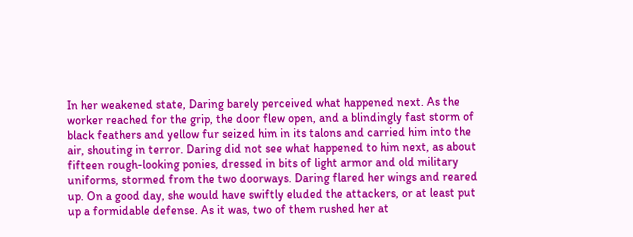In her weakened state, Daring barely perceived what happened next. As the worker reached for the grip, the door flew open, and a blindingly fast storm of black feathers and yellow fur seized him in its talons and carried him into the air, shouting in terror. Daring did not see what happened to him next, as about fifteen rough-looking ponies, dressed in bits of light armor and old military uniforms, stormed from the two doorways. Daring flared her wings and reared up. On a good day, she would have swiftly eluded the attackers, or at least put up a formidable defense. As it was, two of them rushed her at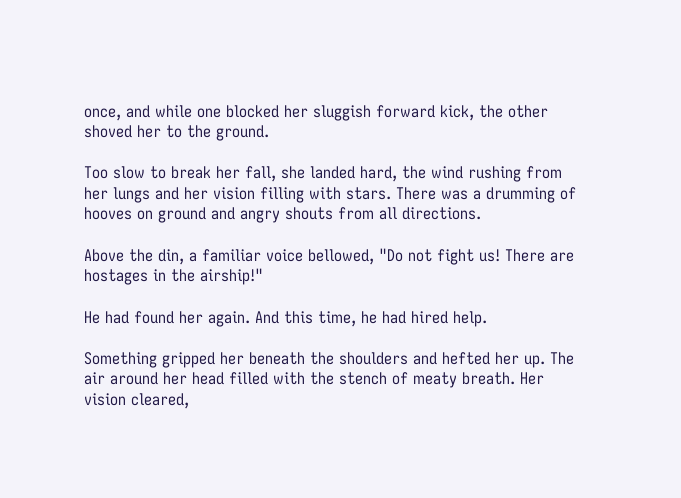once, and while one blocked her sluggish forward kick, the other shoved her to the ground.

Too slow to break her fall, she landed hard, the wind rushing from her lungs and her vision filling with stars. There was a drumming of hooves on ground and angry shouts from all directions.

Above the din, a familiar voice bellowed, "Do not fight us! There are hostages in the airship!"

He had found her again. And this time, he had hired help.

Something gripped her beneath the shoulders and hefted her up. The air around her head filled with the stench of meaty breath. Her vision cleared,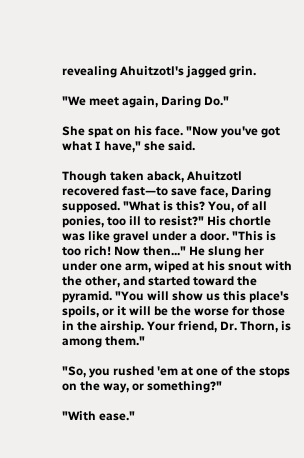revealing Ahuitzotl's jagged grin.

"We meet again, Daring Do."

She spat on his face. "Now you've got what I have," she said.

Though taken aback, Ahuitzotl recovered fast—to save face, Daring supposed. "What is this? You, of all ponies, too ill to resist?" His chortle was like gravel under a door. "This is too rich! Now then..." He slung her under one arm, wiped at his snout with the other, and started toward the pyramid. "You will show us this place's spoils, or it will be the worse for those in the airship. Your friend, Dr. Thorn, is among them."

"So, you rushed 'em at one of the stops on the way, or something?"

"With ease."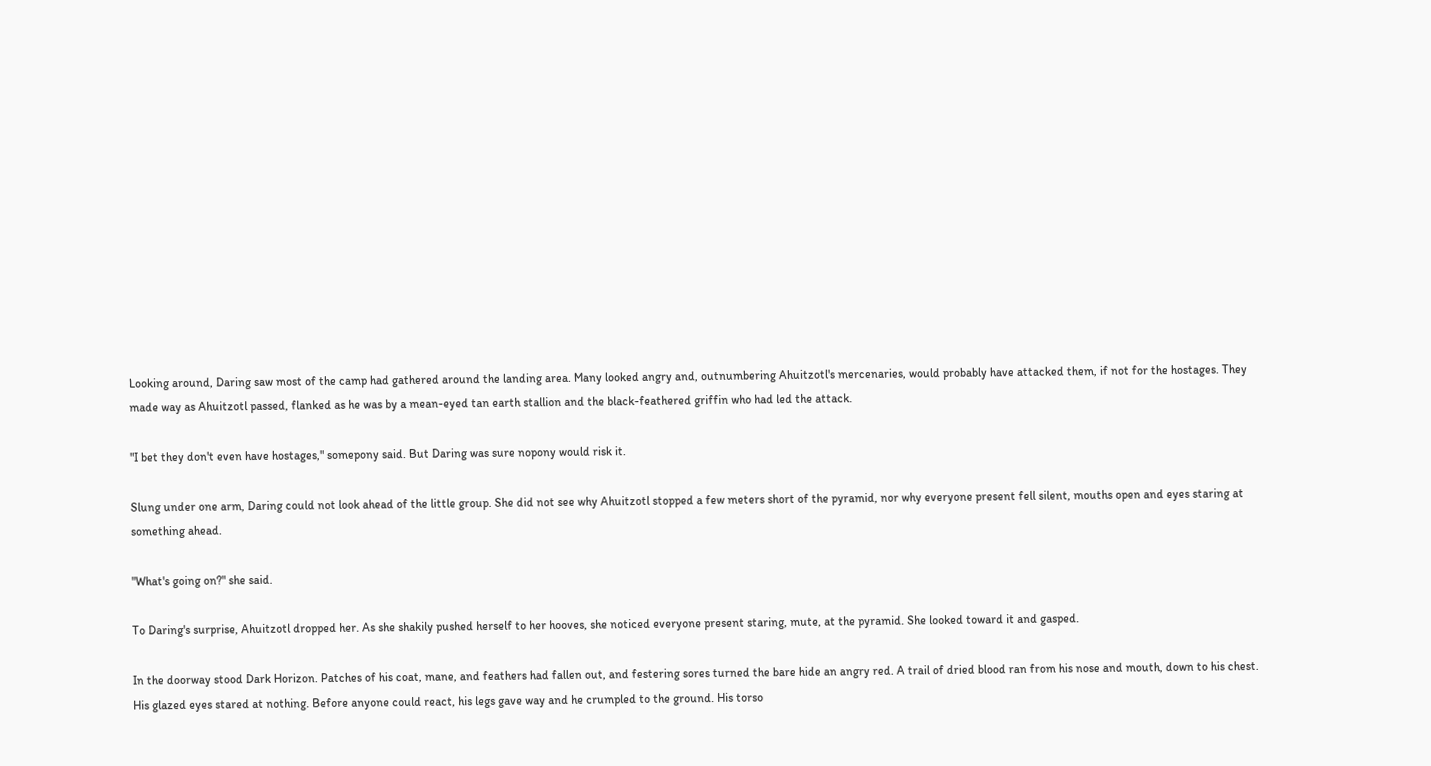Looking around, Daring saw most of the camp had gathered around the landing area. Many looked angry and, outnumbering Ahuitzotl's mercenaries, would probably have attacked them, if not for the hostages. They made way as Ahuitzotl passed, flanked as he was by a mean-eyed tan earth stallion and the black-feathered griffin who had led the attack.

"I bet they don't even have hostages," somepony said. But Daring was sure nopony would risk it.

Slung under one arm, Daring could not look ahead of the little group. She did not see why Ahuitzotl stopped a few meters short of the pyramid, nor why everyone present fell silent, mouths open and eyes staring at something ahead.

"What's going on?" she said.

To Daring's surprise, Ahuitzotl dropped her. As she shakily pushed herself to her hooves, she noticed everyone present staring, mute, at the pyramid. She looked toward it and gasped.

In the doorway stood Dark Horizon. Patches of his coat, mane, and feathers had fallen out, and festering sores turned the bare hide an angry red. A trail of dried blood ran from his nose and mouth, down to his chest. His glazed eyes stared at nothing. Before anyone could react, his legs gave way and he crumpled to the ground. His torso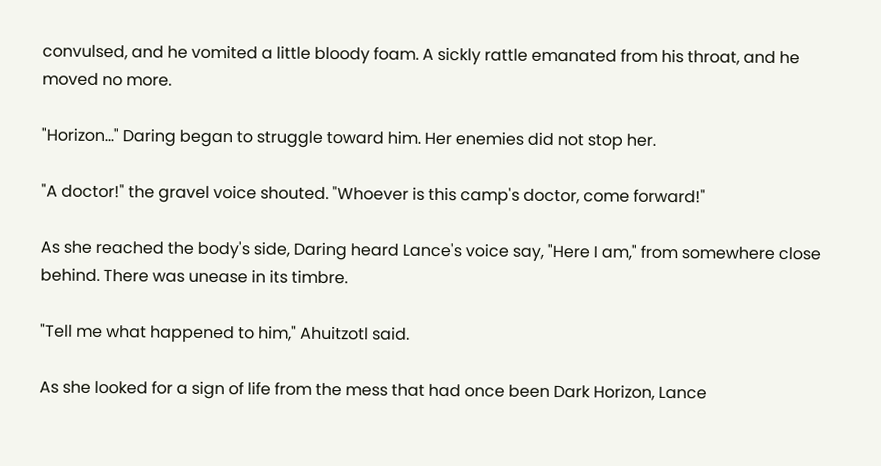convulsed, and he vomited a little bloody foam. A sickly rattle emanated from his throat, and he moved no more.

"Horizon..." Daring began to struggle toward him. Her enemies did not stop her.

"A doctor!" the gravel voice shouted. "Whoever is this camp's doctor, come forward!"

As she reached the body's side, Daring heard Lance's voice say, "Here I am," from somewhere close behind. There was unease in its timbre.

"Tell me what happened to him," Ahuitzotl said.

As she looked for a sign of life from the mess that had once been Dark Horizon, Lance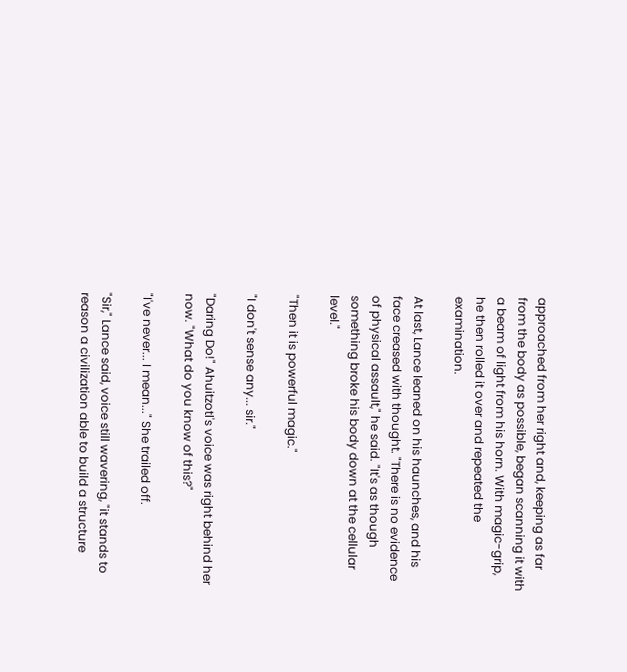approached from her right and, keeping as far from the body as possible, began scanning it with a beam of light from his horn. With magic-grip, he then rolled it over and repeated the examination.

At last, Lance leaned on his haunches, and his face creased with thought. "There is no evidence of physical assault," he said. "It's as though something broke his body down at the cellular level."

"Then it is powerful magic."

"I don't sense any... sir."

"Daring Do!" Ahuitzotl's voice was right behind her now. "What do you know of this?"

"I've never... I mean..." She trailed off.

"Sir," Lance said, voice still wavering, "it stands to reason a civilization able to build a structure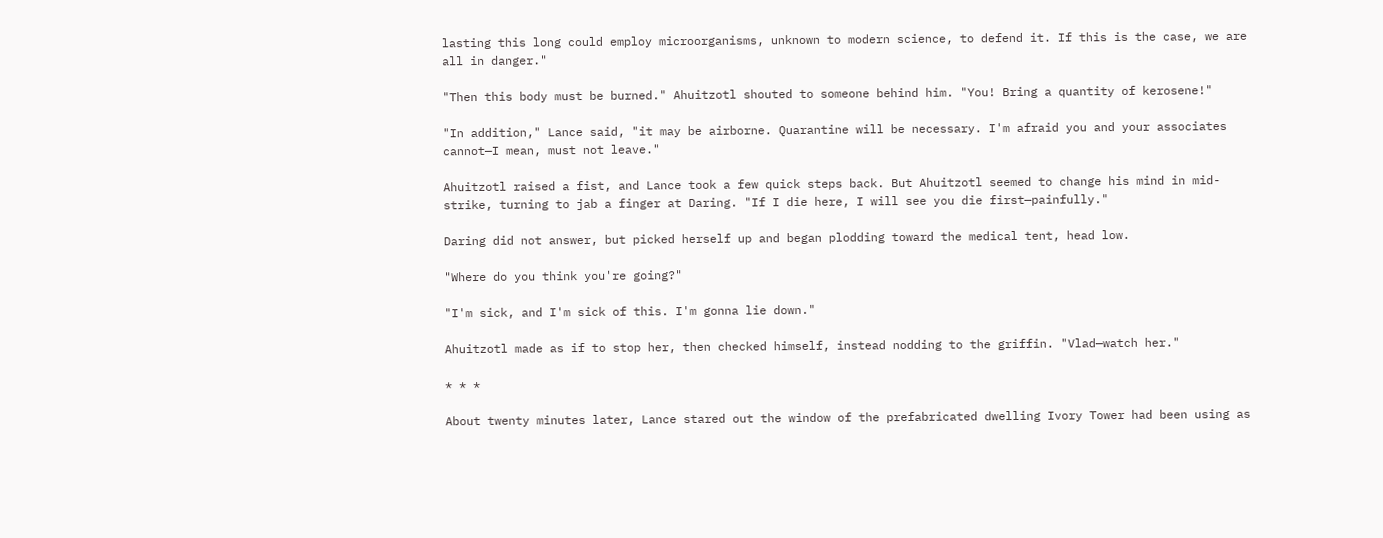lasting this long could employ microorganisms, unknown to modern science, to defend it. If this is the case, we are all in danger."

"Then this body must be burned." Ahuitzotl shouted to someone behind him. "You! Bring a quantity of kerosene!"

"In addition," Lance said, "it may be airborne. Quarantine will be necessary. I'm afraid you and your associates cannot—I mean, must not leave."

Ahuitzotl raised a fist, and Lance took a few quick steps back. But Ahuitzotl seemed to change his mind in mid-strike, turning to jab a finger at Daring. "If I die here, I will see you die first—painfully."

Daring did not answer, but picked herself up and began plodding toward the medical tent, head low.

"Where do you think you're going?"

"I'm sick, and I'm sick of this. I'm gonna lie down."

Ahuitzotl made as if to stop her, then checked himself, instead nodding to the griffin. "Vlad—watch her."

* * *

About twenty minutes later, Lance stared out the window of the prefabricated dwelling Ivory Tower had been using as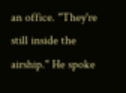an office. "They're still inside the airship." He spoke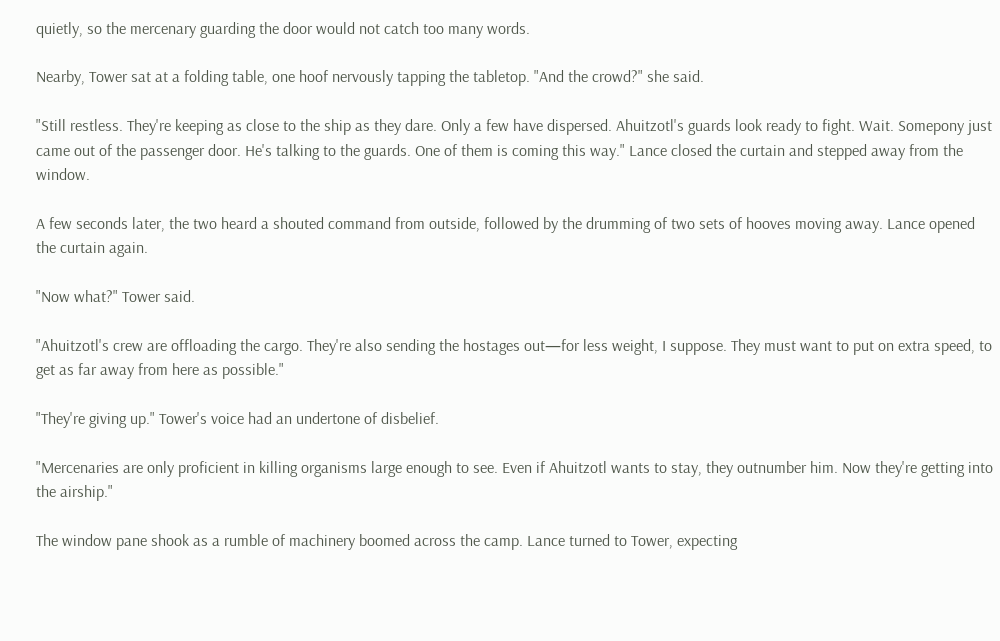quietly, so the mercenary guarding the door would not catch too many words.

Nearby, Tower sat at a folding table, one hoof nervously tapping the tabletop. "And the crowd?" she said.

"Still restless. They're keeping as close to the ship as they dare. Only a few have dispersed. Ahuitzotl's guards look ready to fight. Wait. Somepony just came out of the passenger door. He's talking to the guards. One of them is coming this way." Lance closed the curtain and stepped away from the window.

A few seconds later, the two heard a shouted command from outside, followed by the drumming of two sets of hooves moving away. Lance opened the curtain again.

"Now what?" Tower said.

"Ahuitzotl's crew are offloading the cargo. They're also sending the hostages out—for less weight, I suppose. They must want to put on extra speed, to get as far away from here as possible."

"They're giving up." Tower's voice had an undertone of disbelief.

"Mercenaries are only proficient in killing organisms large enough to see. Even if Ahuitzotl wants to stay, they outnumber him. Now they're getting into the airship."

The window pane shook as a rumble of machinery boomed across the camp. Lance turned to Tower, expecting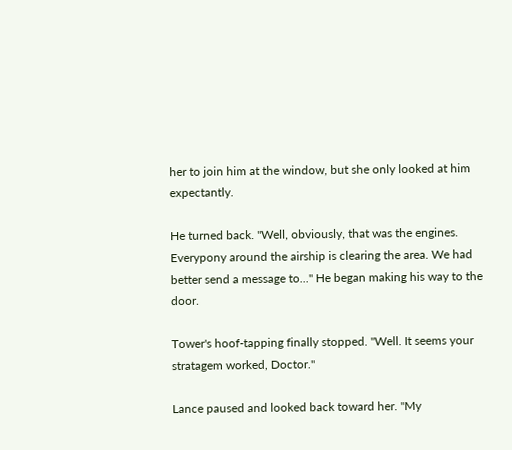her to join him at the window, but she only looked at him expectantly.

He turned back. "Well, obviously, that was the engines. Everypony around the airship is clearing the area. We had better send a message to..." He began making his way to the door.

Tower's hoof-tapping finally stopped. "Well. It seems your stratagem worked, Doctor."

Lance paused and looked back toward her. "My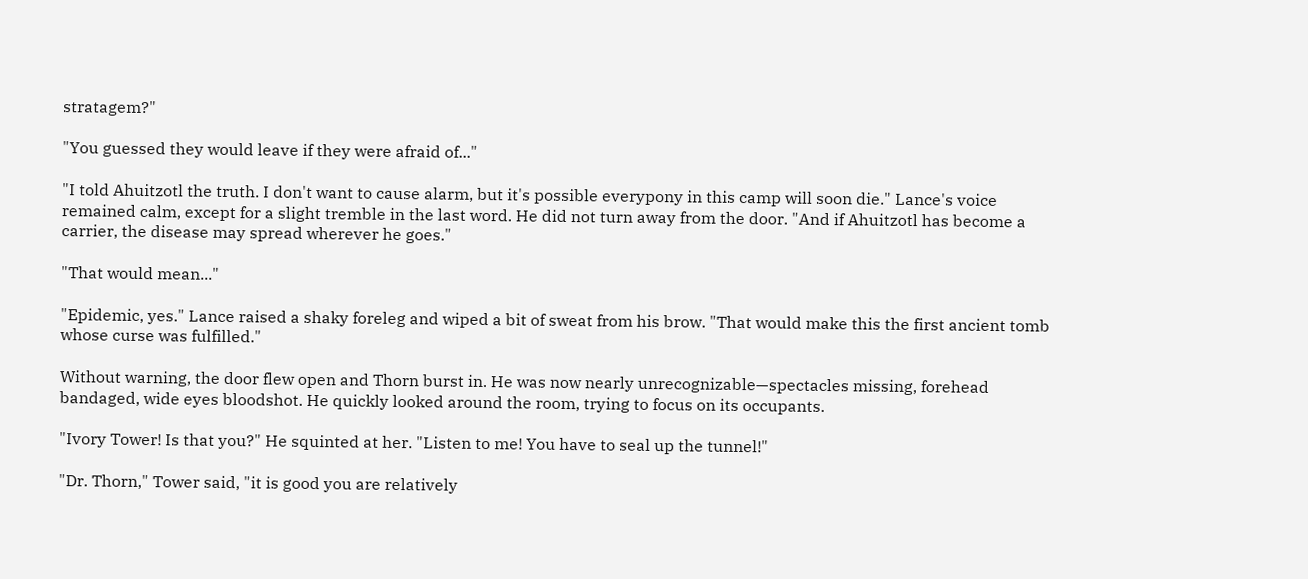stratagem?"

"You guessed they would leave if they were afraid of..."

"I told Ahuitzotl the truth. I don't want to cause alarm, but it's possible everypony in this camp will soon die." Lance's voice remained calm, except for a slight tremble in the last word. He did not turn away from the door. "And if Ahuitzotl has become a carrier, the disease may spread wherever he goes."

"That would mean..."

"Epidemic, yes." Lance raised a shaky foreleg and wiped a bit of sweat from his brow. "That would make this the first ancient tomb whose curse was fulfilled."

Without warning, the door flew open and Thorn burst in. He was now nearly unrecognizable—spectacles missing, forehead bandaged, wide eyes bloodshot. He quickly looked around the room, trying to focus on its occupants.

"Ivory Tower! Is that you?" He squinted at her. "Listen to me! You have to seal up the tunnel!"

"Dr. Thorn," Tower said, "it is good you are relatively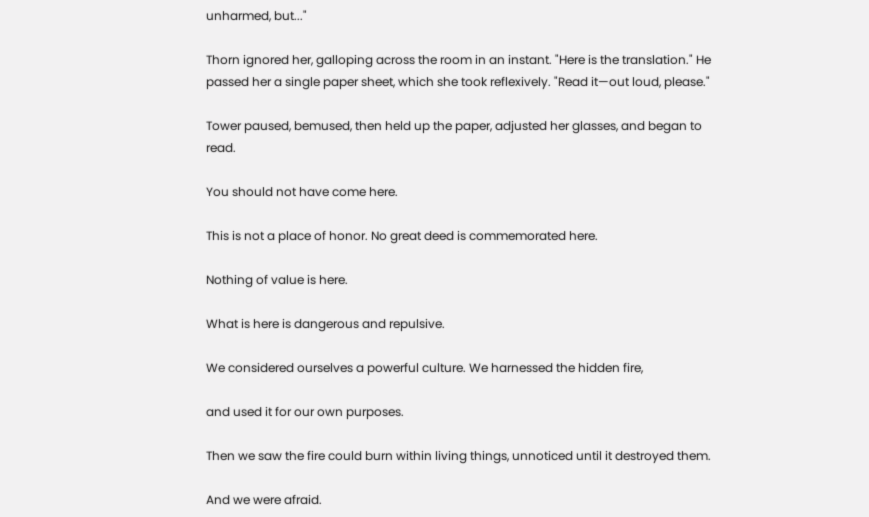unharmed, but..."

Thorn ignored her, galloping across the room in an instant. "Here is the translation." He passed her a single paper sheet, which she took reflexively. "Read it—out loud, please."

Tower paused, bemused, then held up the paper, adjusted her glasses, and began to read.

You should not have come here.

This is not a place of honor. No great deed is commemorated here.

Nothing of value is here.

What is here is dangerous and repulsive.

We considered ourselves a powerful culture. We harnessed the hidden fire,

and used it for our own purposes.

Then we saw the fire could burn within living things, unnoticed until it destroyed them.

And we were afraid.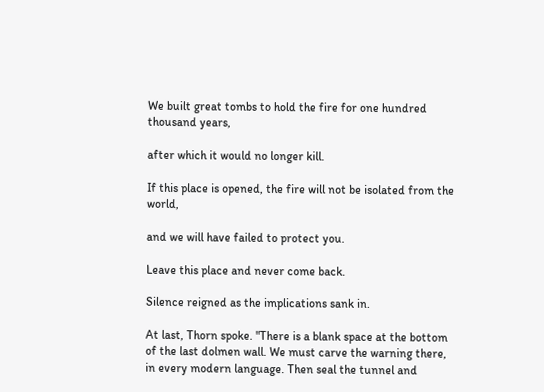We built great tombs to hold the fire for one hundred thousand years,

after which it would no longer kill.

If this place is opened, the fire will not be isolated from the world,

and we will have failed to protect you.

Leave this place and never come back.

Silence reigned as the implications sank in.

At last, Thorn spoke. "There is a blank space at the bottom of the last dolmen wall. We must carve the warning there, in every modern language. Then seal the tunnel and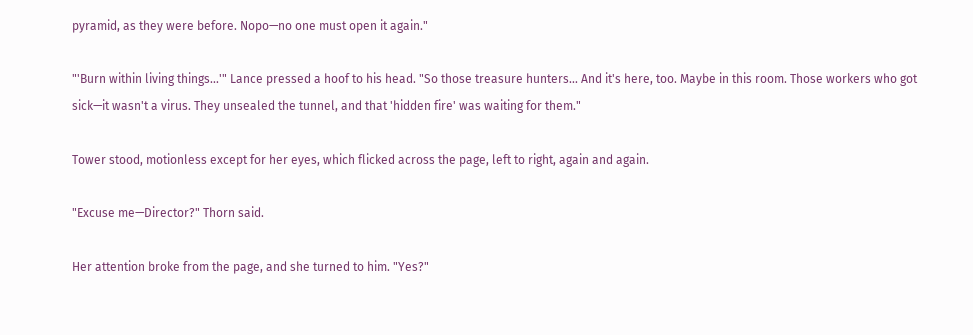pyramid, as they were before. Nopo—no one must open it again."

"'Burn within living things...'" Lance pressed a hoof to his head. "So those treasure hunters... And it's here, too. Maybe in this room. Those workers who got sick—it wasn't a virus. They unsealed the tunnel, and that 'hidden fire' was waiting for them."

Tower stood, motionless except for her eyes, which flicked across the page, left to right, again and again.

"Excuse me—Director?" Thorn said.

Her attention broke from the page, and she turned to him. "Yes?"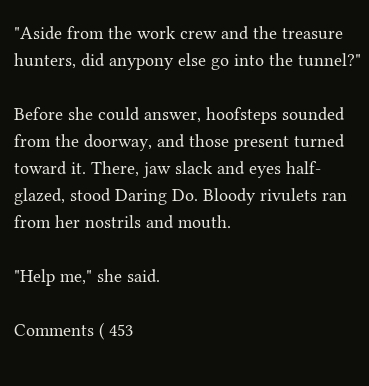"Aside from the work crew and the treasure hunters, did anypony else go into the tunnel?"

Before she could answer, hoofsteps sounded from the doorway, and those present turned toward it. There, jaw slack and eyes half-glazed, stood Daring Do. Bloody rivulets ran from her nostrils and mouth.

"Help me," she said.

Comments ( 453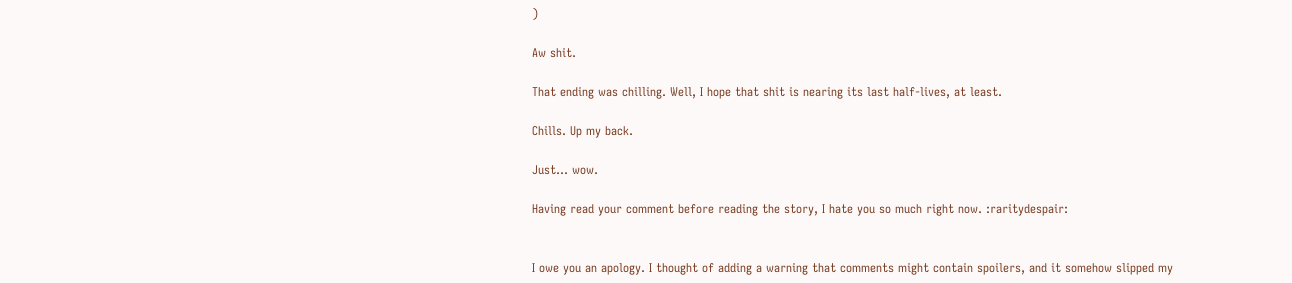)

Aw shit.

That ending was chilling. Well, I hope that shit is nearing its last half-lives, at least.

Chills. Up my back.

Just... wow.

Having read your comment before reading the story, I hate you so much right now. :raritydespair:


I owe you an apology. I thought of adding a warning that comments might contain spoilers, and it somehow slipped my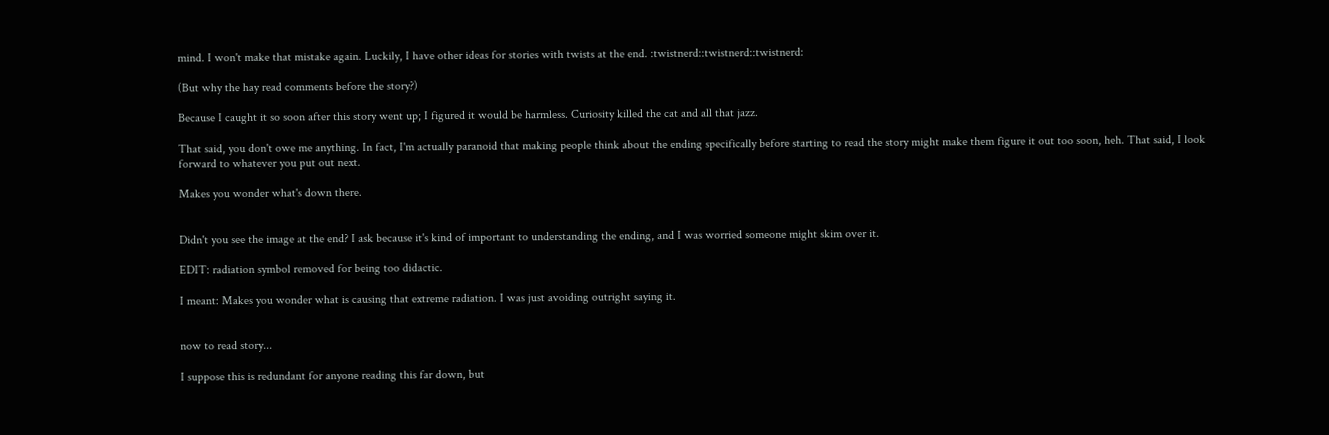mind. I won't make that mistake again. Luckily, I have other ideas for stories with twists at the end. :twistnerd::twistnerd::twistnerd:

(But why the hay read comments before the story?)

Because I caught it so soon after this story went up; I figured it would be harmless. Curiosity killed the cat and all that jazz.

That said, you don't owe me anything. In fact, I'm actually paranoid that making people think about the ending specifically before starting to read the story might make them figure it out too soon, heh. That said, I look forward to whatever you put out next.

Makes you wonder what's down there.


Didn't you see the image at the end? I ask because it's kind of important to understanding the ending, and I was worried someone might skim over it.

EDIT: radiation symbol removed for being too didactic.

I meant: Makes you wonder what is causing that extreme radiation. I was just avoiding outright saying it.


now to read story...

I suppose this is redundant for anyone reading this far down, but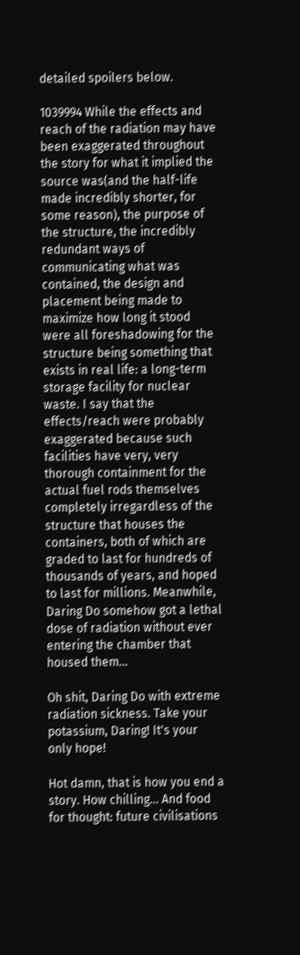detailed spoilers below.

1039994 While the effects and reach of the radiation may have been exaggerated throughout the story for what it implied the source was(and the half-life made incredibly shorter, for some reason), the purpose of the structure, the incredibly redundant ways of communicating what was contained, the design and placement being made to maximize how long it stood were all foreshadowing for the structure being something that exists in real life: a long-term storage facility for nuclear waste. I say that the effects/reach were probably exaggerated because such facilities have very, very thorough containment for the actual fuel rods themselves completely irregardless of the structure that houses the containers, both of which are graded to last for hundreds of thousands of years, and hoped to last for millions. Meanwhile, Daring Do somehow got a lethal dose of radiation without ever entering the chamber that housed them...

Oh shit, Daring Do with extreme radiation sickness. Take your potassium, Daring! It's your only hope!

Hot damn, that is how you end a story. How chilling... And food for thought: future civilisations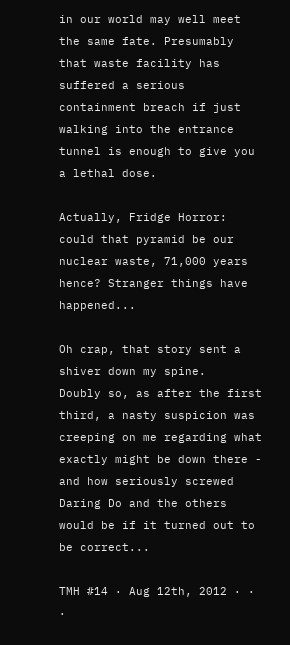in our world may well meet the same fate. Presumably that waste facility has suffered a serious containment breach if just walking into the entrance tunnel is enough to give you a lethal dose.

Actually, Fridge Horror: could that pyramid be our nuclear waste, 71,000 years hence? Stranger things have happened...

Oh crap, that story sent a shiver down my spine.
Doubly so, as after the first third, a nasty suspicion was creeping on me regarding what exactly might be down there - and how seriously screwed Daring Do and the others would be if it turned out to be correct...

TMH #14 · Aug 12th, 2012 · · ·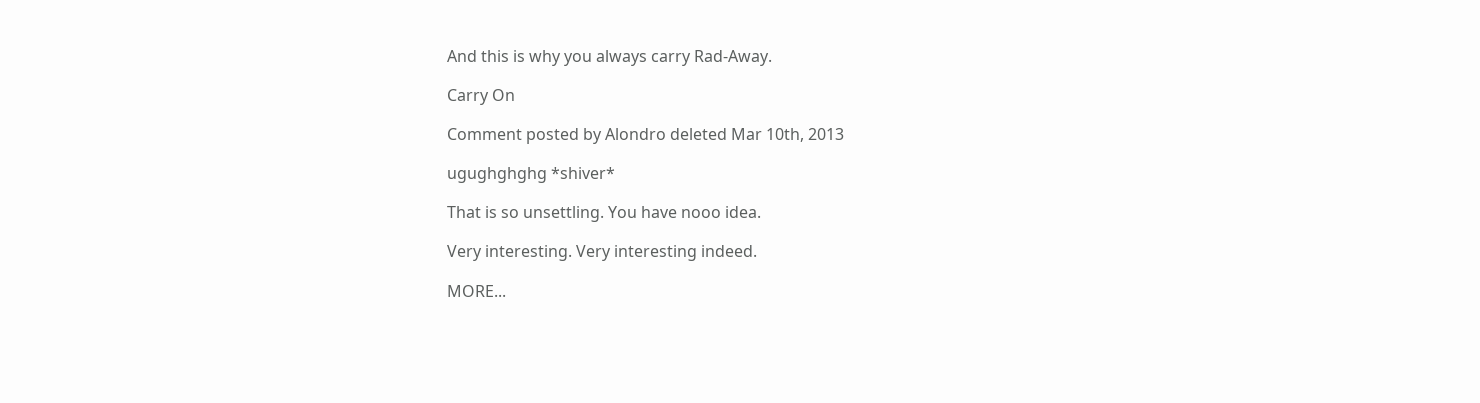And this is why you always carry Rad-Away.

Carry On

Comment posted by Alondro deleted Mar 10th, 2013

ugughghghg *shiver*

That is so unsettling. You have nooo idea.

Very interesting. Very interesting indeed.

MORE...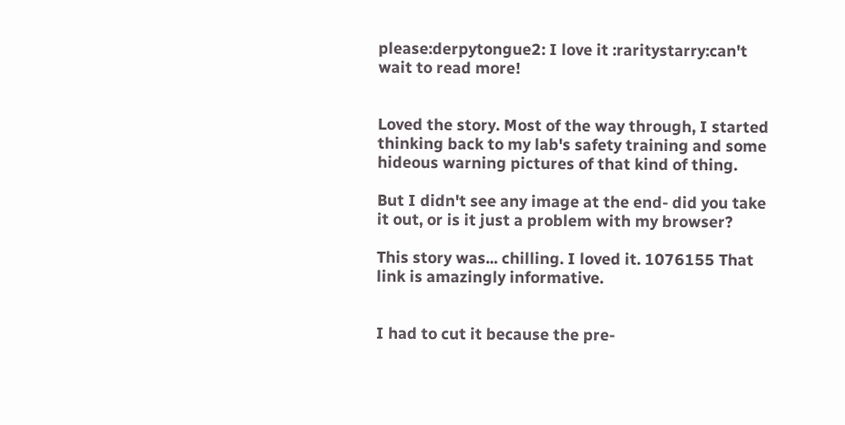please:derpytongue2: I love it :raritystarry:can't wait to read more!


Loved the story. Most of the way through, I started thinking back to my lab's safety training and some hideous warning pictures of that kind of thing.

But I didn't see any image at the end- did you take it out, or is it just a problem with my browser?

This story was... chilling. I loved it. 1076155 That link is amazingly informative.


I had to cut it because the pre-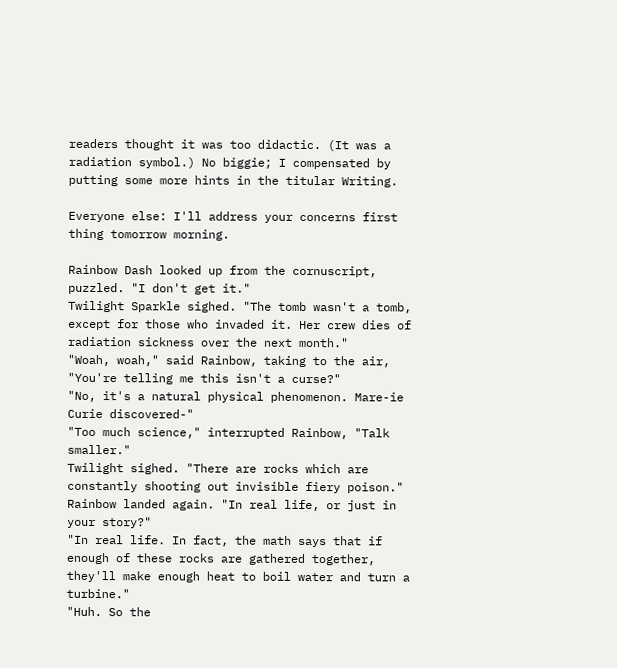readers thought it was too didactic. (It was a radiation symbol.) No biggie; I compensated by putting some more hints in the titular Writing.

Everyone else: I'll address your concerns first thing tomorrow morning.

Rainbow Dash looked up from the cornuscript, puzzled. "I don't get it."
Twilight Sparkle sighed. "The tomb wasn't a tomb, except for those who invaded it. Her crew dies of radiation sickness over the next month."
"Woah, woah," said Rainbow, taking to the air, "You're telling me this isn't a curse?"
"No, it's a natural physical phenomenon. Mare-ie Curie discovered-"
"Too much science," interrupted Rainbow, "Talk smaller."
Twilight sighed. "There are rocks which are constantly shooting out invisible fiery poison."
Rainbow landed again. "In real life, or just in your story?"
"In real life. In fact, the math says that if enough of these rocks are gathered together, they'll make enough heat to boil water and turn a turbine."
"Huh. So the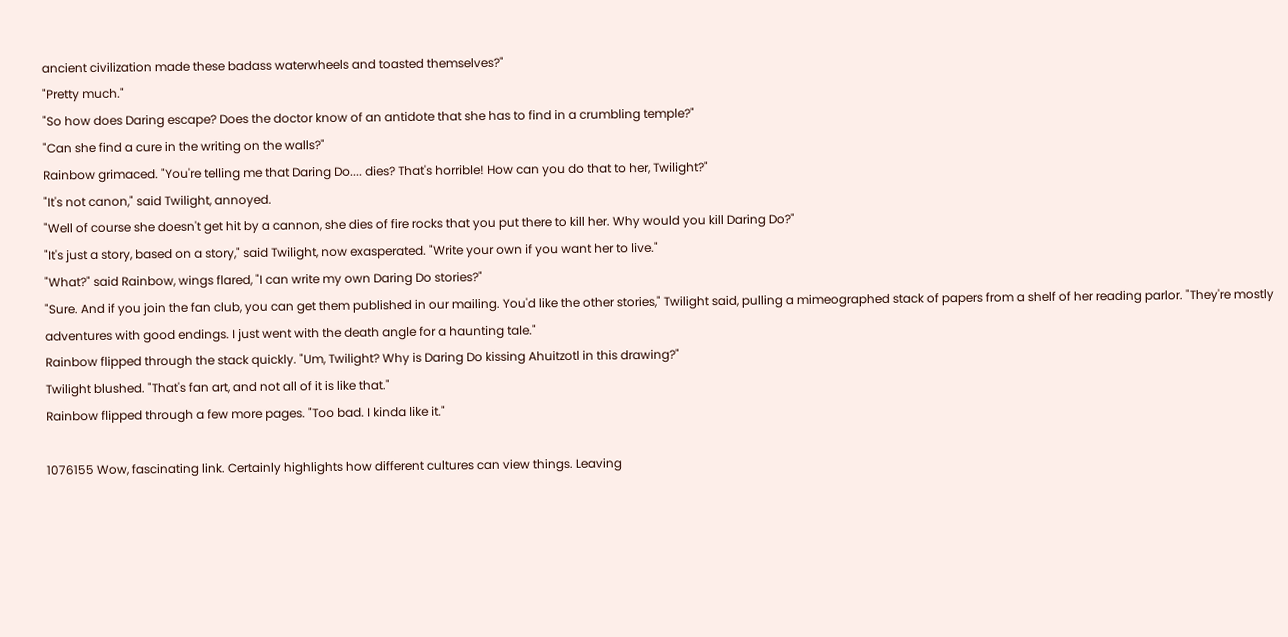ancient civilization made these badass waterwheels and toasted themselves?"
"Pretty much."
"So how does Daring escape? Does the doctor know of an antidote that she has to find in a crumbling temple?"
"Can she find a cure in the writing on the walls?"
Rainbow grimaced. "You're telling me that Daring Do.... dies? That's horrible! How can you do that to her, Twilight?"
"It's not canon," said Twilight, annoyed.
"Well of course she doesn't get hit by a cannon, she dies of fire rocks that you put there to kill her. Why would you kill Daring Do?"
"It's just a story, based on a story," said Twilight, now exasperated. "Write your own if you want her to live."
"What?" said Rainbow, wings flared, "I can write my own Daring Do stories?"
"Sure. And if you join the fan club, you can get them published in our mailing. You'd like the other stories," Twilight said, pulling a mimeographed stack of papers from a shelf of her reading parlor. "They're mostly adventures with good endings. I just went with the death angle for a haunting tale."
Rainbow flipped through the stack quickly. "Um, Twilight? Why is Daring Do kissing Ahuitzotl in this drawing?"
Twilight blushed. "That's fan art, and not all of it is like that."
Rainbow flipped through a few more pages. "Too bad. I kinda like it."

1076155 Wow, fascinating link. Certainly highlights how different cultures can view things. Leaving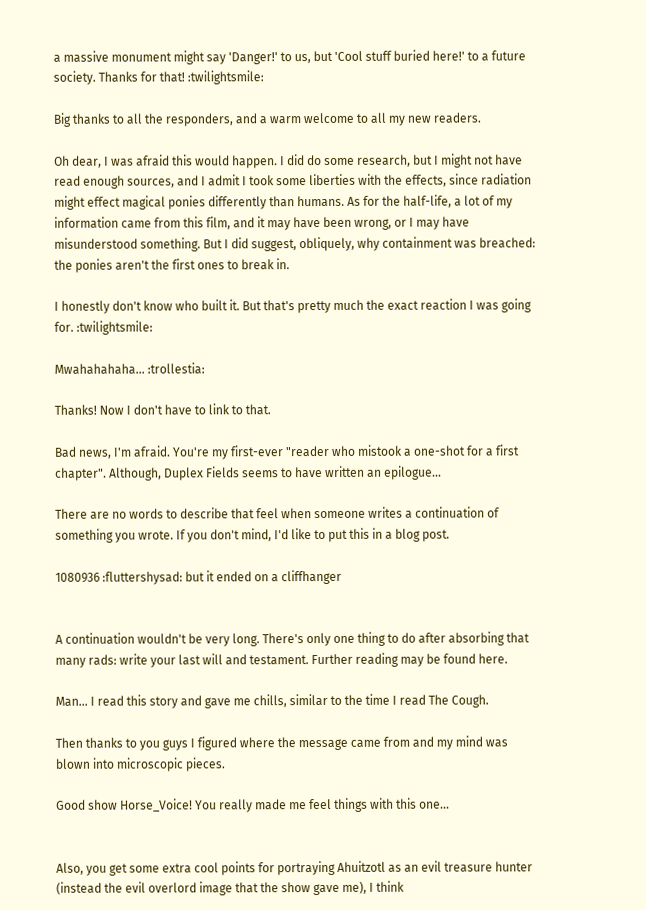a massive monument might say 'Danger!' to us, but 'Cool stuff buried here!' to a future society. Thanks for that! :twilightsmile:

Big thanks to all the responders, and a warm welcome to all my new readers.

Oh dear, I was afraid this would happen. I did do some research, but I might not have read enough sources, and I admit I took some liberties with the effects, since radiation might effect magical ponies differently than humans. As for the half-life, a lot of my information came from this film, and it may have been wrong, or I may have misunderstood something. But I did suggest, obliquely, why containment was breached: the ponies aren't the first ones to break in.

I honestly don't know who built it. But that's pretty much the exact reaction I was going for. :twilightsmile:

Mwahahahaha... :trollestia:

Thanks! Now I don't have to link to that.

Bad news, I'm afraid. You're my first-ever "reader who mistook a one-shot for a first chapter". Although, Duplex Fields seems to have written an epilogue...

There are no words to describe that feel when someone writes a continuation of something you wrote. If you don't mind, I'd like to put this in a blog post.

1080936 :fluttershysad: but it ended on a cliffhanger


A continuation wouldn't be very long. There's only one thing to do after absorbing that many rads: write your last will and testament. Further reading may be found here.

Man... I read this story and gave me chills, similar to the time I read The Cough.

Then thanks to you guys I figured where the message came from and my mind was blown into microscopic pieces.

Good show Horse_Voice! You really made me feel things with this one...


Also, you get some extra cool points for portraying Ahuitzotl as an evil treasure hunter (instead the evil overlord image that the show gave me), I think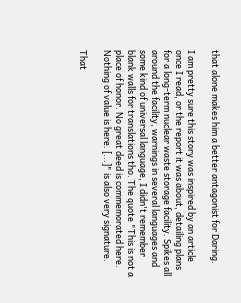that alone makes him a better antagonist for Daring.

I am pretty sure this story was inspired by an article once I read, or the report it was about, detailing plans for a long-term nuclear waste storage facility. Spikes all around the facility, warnings in several languages and some kind of universal language, I didn't remember blank walls for translations tho. The quote "This is not a place of honor. No great deed is commemorated here. Nothing of value is here. [...]" is also very signature.

That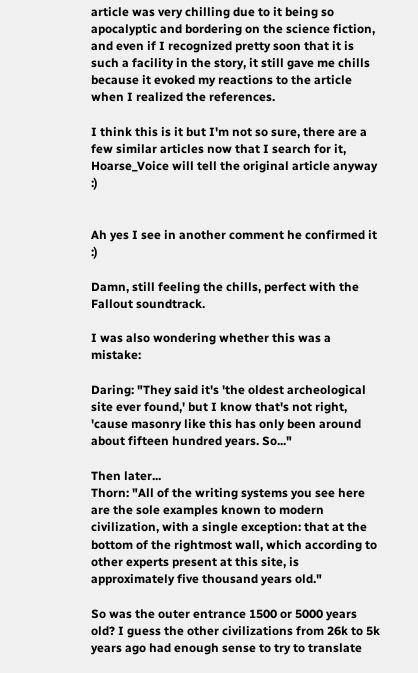article was very chilling due to it being so apocalyptic and bordering on the science fiction, and even if I recognized pretty soon that it is such a facility in the story, it still gave me chills because it evoked my reactions to the article when I realized the references.

I think this is it but I'm not so sure, there are a few similar articles now that I search for it, Hoarse_Voice will tell the original article anyway :)


Ah yes I see in another comment he confirmed it :)

Damn, still feeling the chills, perfect with the Fallout soundtrack.

I was also wondering whether this was a mistake:

Daring: "They said it's 'the oldest archeological site ever found,' but I know that's not right, 'cause masonry like this has only been around about fifteen hundred years. So..."

Then later...
Thorn: "All of the writing systems you see here are the sole examples known to modern civilization, with a single exception: that at the bottom of the rightmost wall, which according to other experts present at this site, is approximately five thousand years old."

So was the outer entrance 1500 or 5000 years old? I guess the other civilizations from 26k to 5k years ago had enough sense to try to translate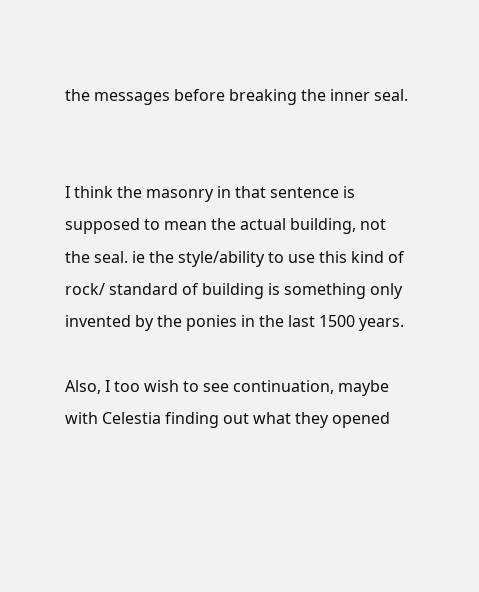the messages before breaking the inner seal.


I think the masonry in that sentence is supposed to mean the actual building, not the seal. ie the style/ability to use this kind of rock/ standard of building is something only invented by the ponies in the last 1500 years.

Also, I too wish to see continuation, maybe with Celestia finding out what they opened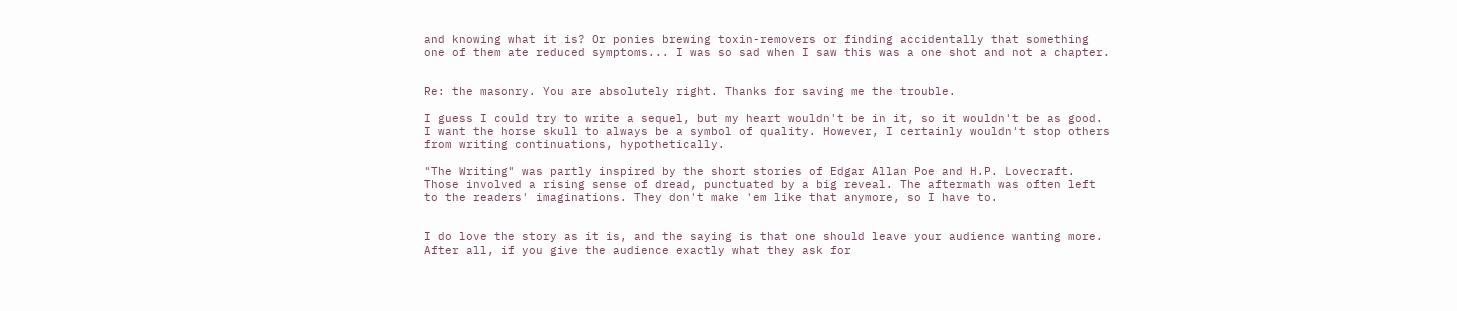and knowing what it is? Or ponies brewing toxin-removers or finding accidentally that something one of them ate reduced symptoms... I was so sad when I saw this was a one shot and not a chapter.


Re: the masonry. You are absolutely right. Thanks for saving me the trouble.

I guess I could try to write a sequel, but my heart wouldn't be in it, so it wouldn't be as good. I want the horse skull to always be a symbol of quality. However, I certainly wouldn't stop others from writing continuations, hypothetically.

"The Writing" was partly inspired by the short stories of Edgar Allan Poe and H.P. Lovecraft. Those involved a rising sense of dread, punctuated by a big reveal. The aftermath was often left to the readers' imaginations. They don't make 'em like that anymore, so I have to.


I do love the story as it is, and the saying is that one should leave your audience wanting more.
After all, if you give the audience exactly what they ask for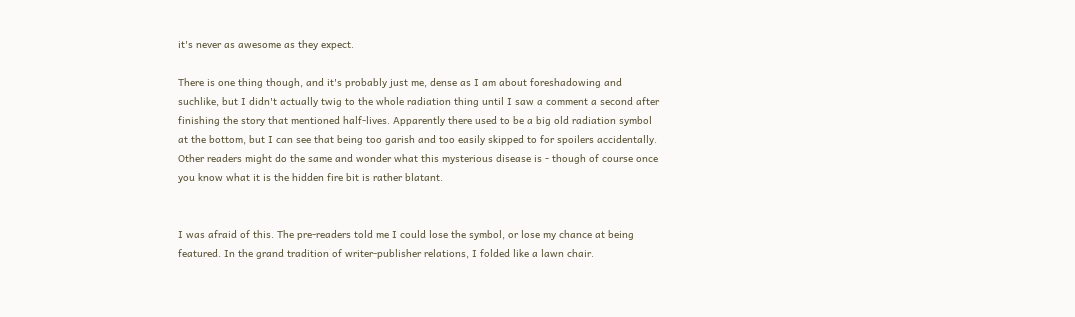it's never as awesome as they expect.

There is one thing though, and it's probably just me, dense as I am about foreshadowing and suchlike, but I didn't actually twig to the whole radiation thing until I saw a comment a second after finishing the story that mentioned half-lives. Apparently there used to be a big old radiation symbol at the bottom, but I can see that being too garish and too easily skipped to for spoilers accidentally. Other readers might do the same and wonder what this mysterious disease is - though of course once you know what it is the hidden fire bit is rather blatant.


I was afraid of this. The pre-readers told me I could lose the symbol, or lose my chance at being featured. In the grand tradition of writer-publisher relations, I folded like a lawn chair.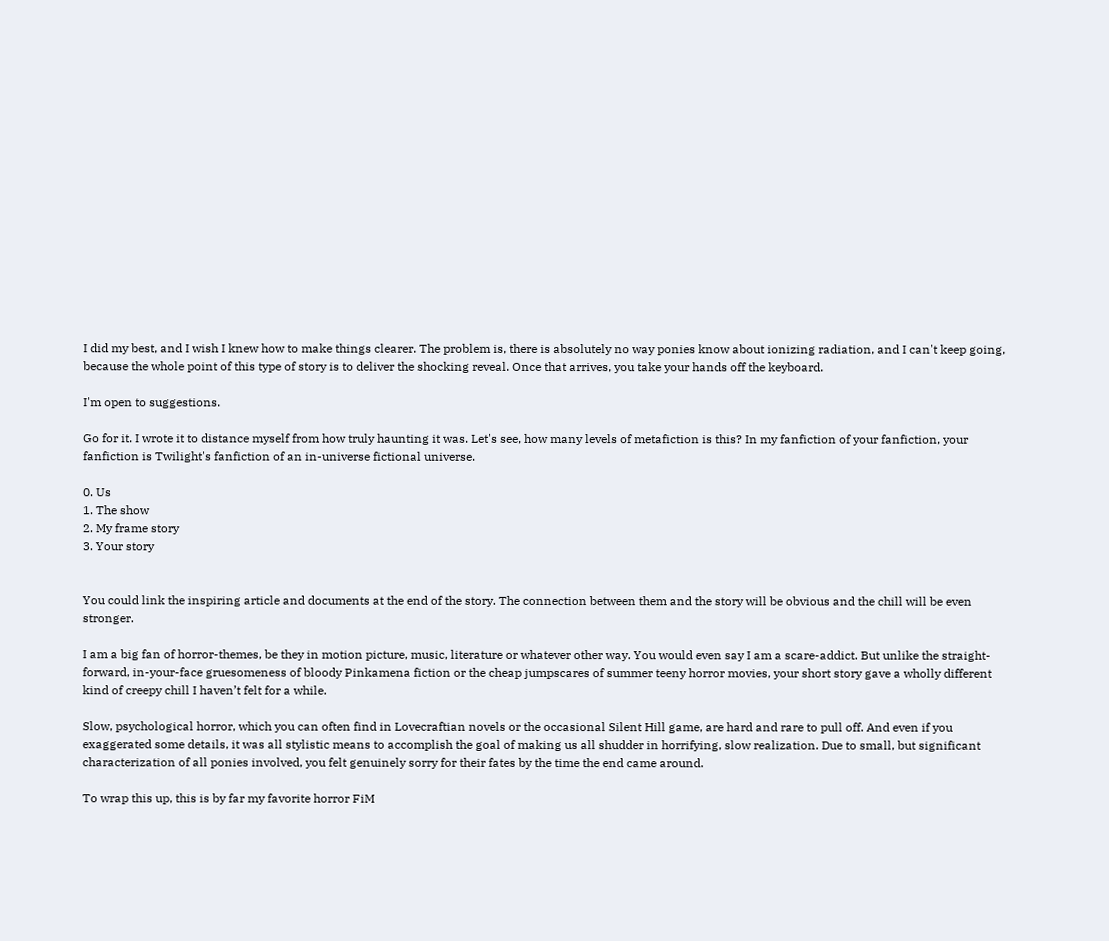I did my best, and I wish I knew how to make things clearer. The problem is, there is absolutely no way ponies know about ionizing radiation, and I can't keep going, because the whole point of this type of story is to deliver the shocking reveal. Once that arrives, you take your hands off the keyboard.

I'm open to suggestions.

Go for it. I wrote it to distance myself from how truly haunting it was. Let's see, how many levels of metafiction is this? In my fanfiction of your fanfiction, your fanfiction is Twilight's fanfiction of an in-universe fictional universe.

0. Us
1. The show
2. My frame story
3. Your story


You could link the inspiring article and documents at the end of the story. The connection between them and the story will be obvious and the chill will be even stronger.

I am a big fan of horror-themes, be they in motion picture, music, literature or whatever other way. You would even say I am a scare-addict. But unlike the straight-forward, in-your-face gruesomeness of bloody Pinkamena fiction or the cheap jumpscares of summer teeny horror movies, your short story gave a wholly different kind of creepy chill I haven’t felt for a while.

Slow, psychological horror, which you can often find in Lovecraftian novels or the occasional Silent Hill game, are hard and rare to pull off. And even if you exaggerated some details, it was all stylistic means to accomplish the goal of making us all shudder in horrifying, slow realization. Due to small, but significant characterization of all ponies involved, you felt genuinely sorry for their fates by the time the end came around.

To wrap this up, this is by far my favorite horror FiM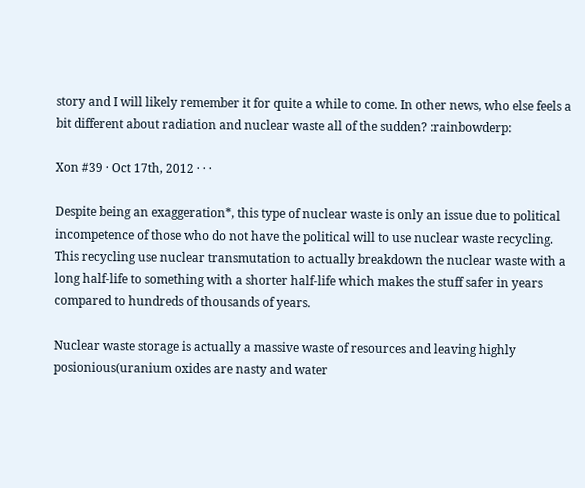story and I will likely remember it for quite a while to come. In other news, who else feels a bit different about radiation and nuclear waste all of the sudden? :rainbowderp:

Xon #39 · Oct 17th, 2012 · · ·

Despite being an exaggeration*, this type of nuclear waste is only an issue due to political incompetence of those who do not have the political will to use nuclear waste recycling. This recycling use nuclear transmutation to actually breakdown the nuclear waste with a long half-life to something with a shorter half-life which makes the stuff safer in years compared to hundreds of thousands of years.

Nuclear waste storage is actually a massive waste of resources and leaving highly posionious(uranium oxides are nasty and water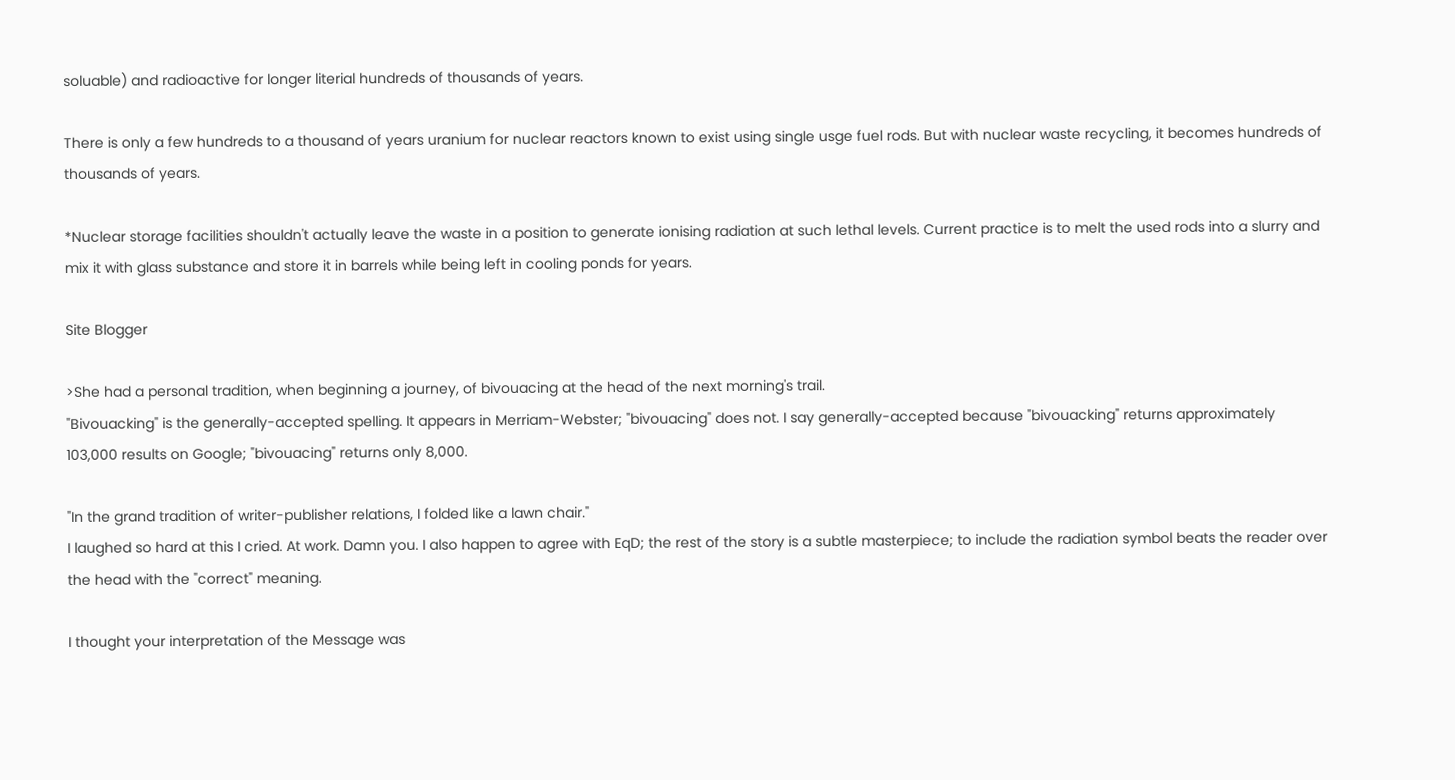soluable) and radioactive for longer literial hundreds of thousands of years.

There is only a few hundreds to a thousand of years uranium for nuclear reactors known to exist using single usge fuel rods. But with nuclear waste recycling, it becomes hundreds of thousands of years.

*Nuclear storage facilities shouldn't actually leave the waste in a position to generate ionising radiation at such lethal levels. Current practice is to melt the used rods into a slurry and mix it with glass substance and store it in barrels while being left in cooling ponds for years.

Site Blogger

>She had a personal tradition, when beginning a journey, of bivouacing at the head of the next morning's trail.
"Bivouacking" is the generally-accepted spelling. It appears in Merriam-Webster; "bivouacing" does not. I say generally-accepted because "bivouacking" returns approximately 103,000 results on Google; "bivouacing" returns only 8,000.

"In the grand tradition of writer-publisher relations, I folded like a lawn chair."
I laughed so hard at this I cried. At work. Damn you. I also happen to agree with EqD; the rest of the story is a subtle masterpiece; to include the radiation symbol beats the reader over the head with the "correct" meaning.

I thought your interpretation of the Message was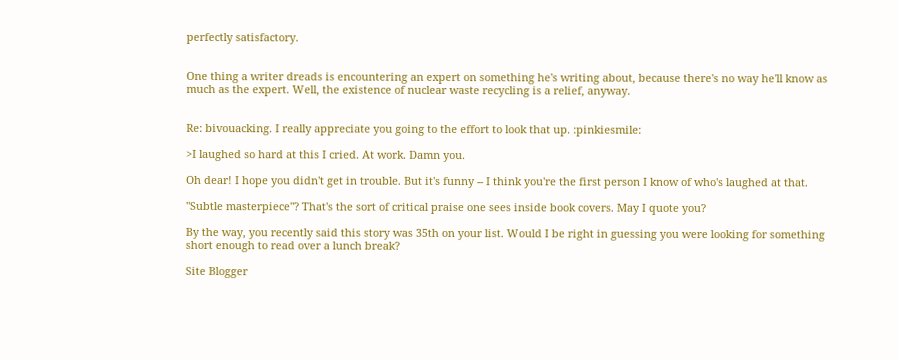perfectly satisfactory.


One thing a writer dreads is encountering an expert on something he's writing about, because there's no way he'll know as much as the expert. Well, the existence of nuclear waste recycling is a relief, anyway.


Re: bivouacking. I really appreciate you going to the effort to look that up. :pinkiesmile:

>I laughed so hard at this I cried. At work. Damn you.

Oh dear! I hope you didn't get in trouble. But it's funny -- I think you're the first person I know of who's laughed at that.

"Subtle masterpiece"? That's the sort of critical praise one sees inside book covers. May I quote you?

By the way, you recently said this story was 35th on your list. Would I be right in guessing you were looking for something short enough to read over a lunch break?

Site Blogger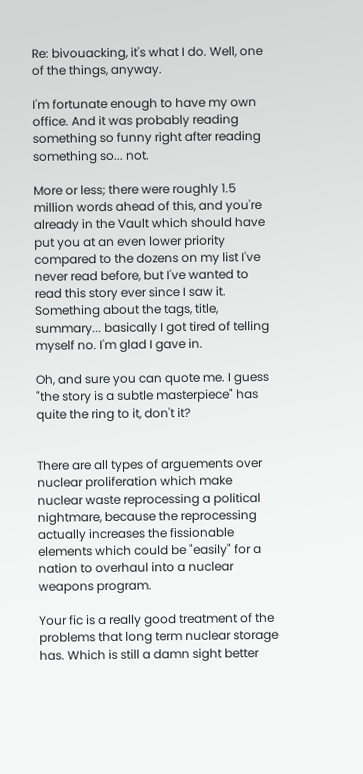Re: bivouacking, it's what I do. Well, one of the things, anyway.

I'm fortunate enough to have my own office. And it was probably reading something so funny right after reading something so... not.

More or less; there were roughly 1.5 million words ahead of this, and you're already in the Vault which should have put you at an even lower priority compared to the dozens on my list I've never read before, but I've wanted to read this story ever since I saw it. Something about the tags, title, summary... basically I got tired of telling myself no. I'm glad I gave in.

Oh, and sure you can quote me. I guess "the story is a subtle masterpiece" has quite the ring to it, don't it?


There are all types of arguements over nuclear proliferation which make nuclear waste reprocessing a political nightmare, because the reprocessing actually increases the fissionable elements which could be "easily" for a nation to overhaul into a nuclear weapons program.

Your fic is a really good treatment of the problems that long term nuclear storage has. Which is still a damn sight better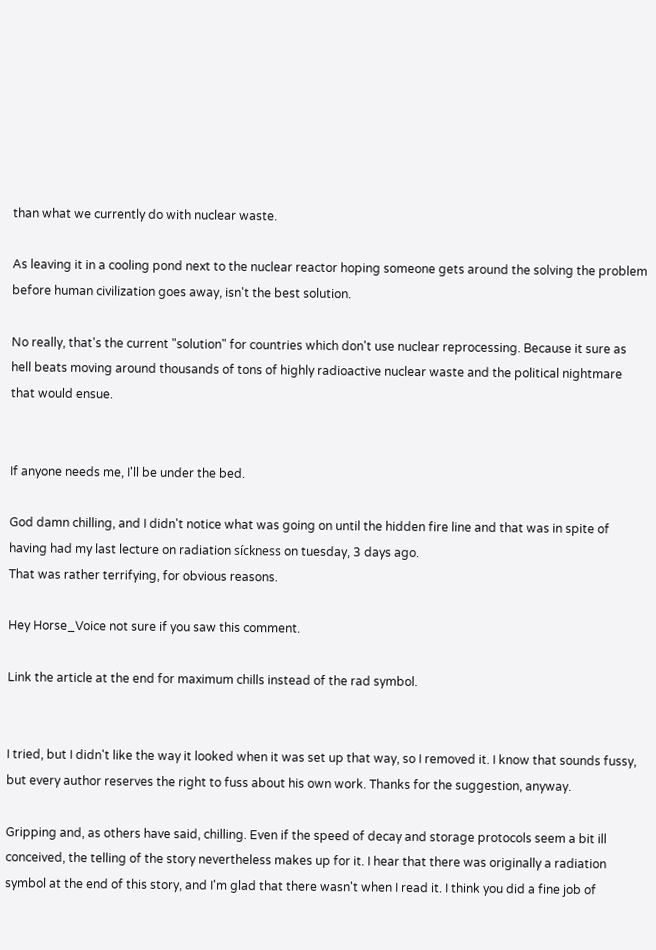than what we currently do with nuclear waste.

As leaving it in a cooling pond next to the nuclear reactor hoping someone gets around the solving the problem before human civilization goes away, isn't the best solution.

No really, that's the current "solution" for countries which don't use nuclear reprocessing. Because it sure as hell beats moving around thousands of tons of highly radioactive nuclear waste and the political nightmare that would ensue.


If anyone needs me, I'll be under the bed.

God damn chilling, and I didn't notice what was going on until the hidden fire line and that was in spite of having had my last lecture on radiation síckness on tuesday, 3 days ago.
That was rather terrifying, for obvious reasons.

Hey Horse_Voice not sure if you saw this comment.

Link the article at the end for maximum chills instead of the rad symbol.


I tried, but I didn't like the way it looked when it was set up that way, so I removed it. I know that sounds fussy, but every author reserves the right to fuss about his own work. Thanks for the suggestion, anyway.

Gripping and, as others have said, chilling. Even if the speed of decay and storage protocols seem a bit ill conceived, the telling of the story nevertheless makes up for it. I hear that there was originally a radiation symbol at the end of this story, and I'm glad that there wasn't when I read it. I think you did a fine job of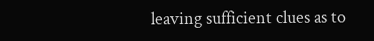leaving sufficient clues as to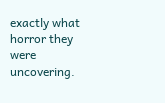exactly what horror they were uncovering.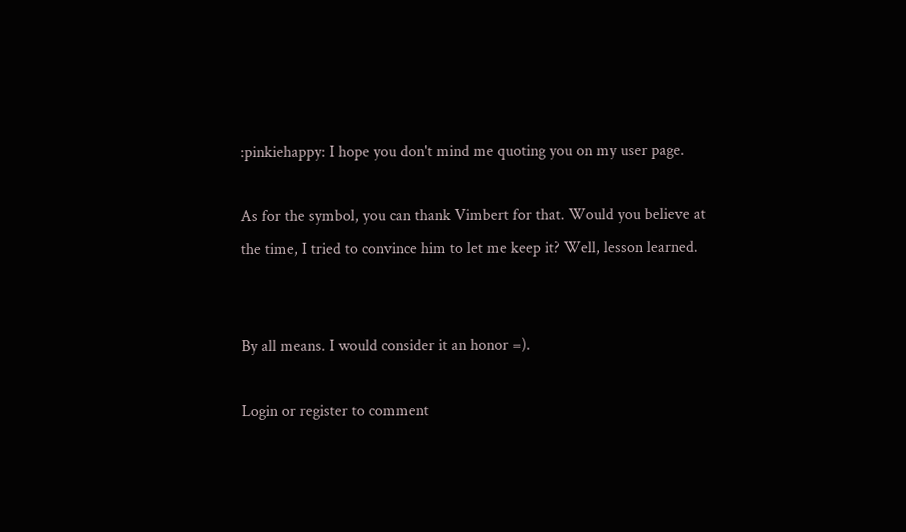:pinkiehappy: I hope you don't mind me quoting you on my user page.

As for the symbol, you can thank Vimbert for that. Would you believe at the time, I tried to convince him to let me keep it? Well, lesson learned.


By all means. I would consider it an honor =).

Login or register to comment